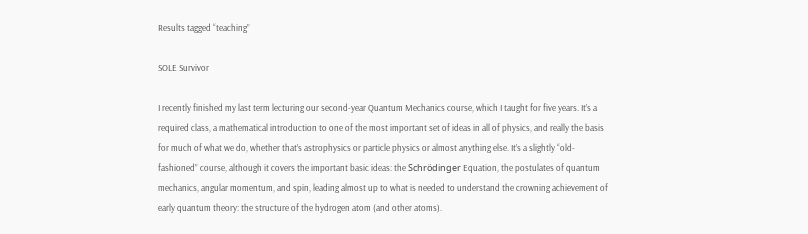Results tagged “teaching”

SOLE Survivor

I recently finished my last term lecturing our second-year Quantum Mechanics course, which I taught for five years. It’s a required class, a mathematical introduction to one of the most important set of ideas in all of physics, and really the basis for much of what we do, whether that’s astrophysics or particle physics or almost anything else. It’s a slightly “old-fashioned” course, although it covers the important basic ideas: the Schrödinger Equation, the postulates of quantum mechanics, angular momentum, and spin, leading almost up to what is needed to understand the crowning achievement of early quantum theory: the structure of the hydrogen atom (and other atoms).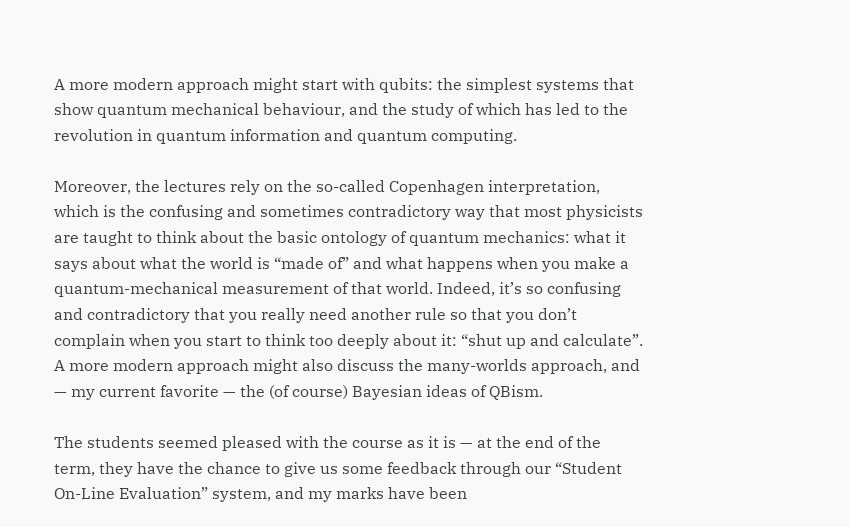A more modern approach might start with qubits: the simplest systems that show quantum mechanical behaviour, and the study of which has led to the revolution in quantum information and quantum computing.

Moreover, the lectures rely on the so-called Copenhagen interpretation, which is the confusing and sometimes contradictory way that most physicists are taught to think about the basic ontology of quantum mechanics: what it says about what the world is “made of” and what happens when you make a quantum-mechanical measurement of that world. Indeed, it’s so confusing and contradictory that you really need another rule so that you don’t complain when you start to think too deeply about it: “shut up and calculate”. A more modern approach might also discuss the many-worlds approach, and — my current favorite — the (of course) Bayesian ideas of QBism.

The students seemed pleased with the course as it is — at the end of the term, they have the chance to give us some feedback through our “Student On-Line Evaluation” system, and my marks have been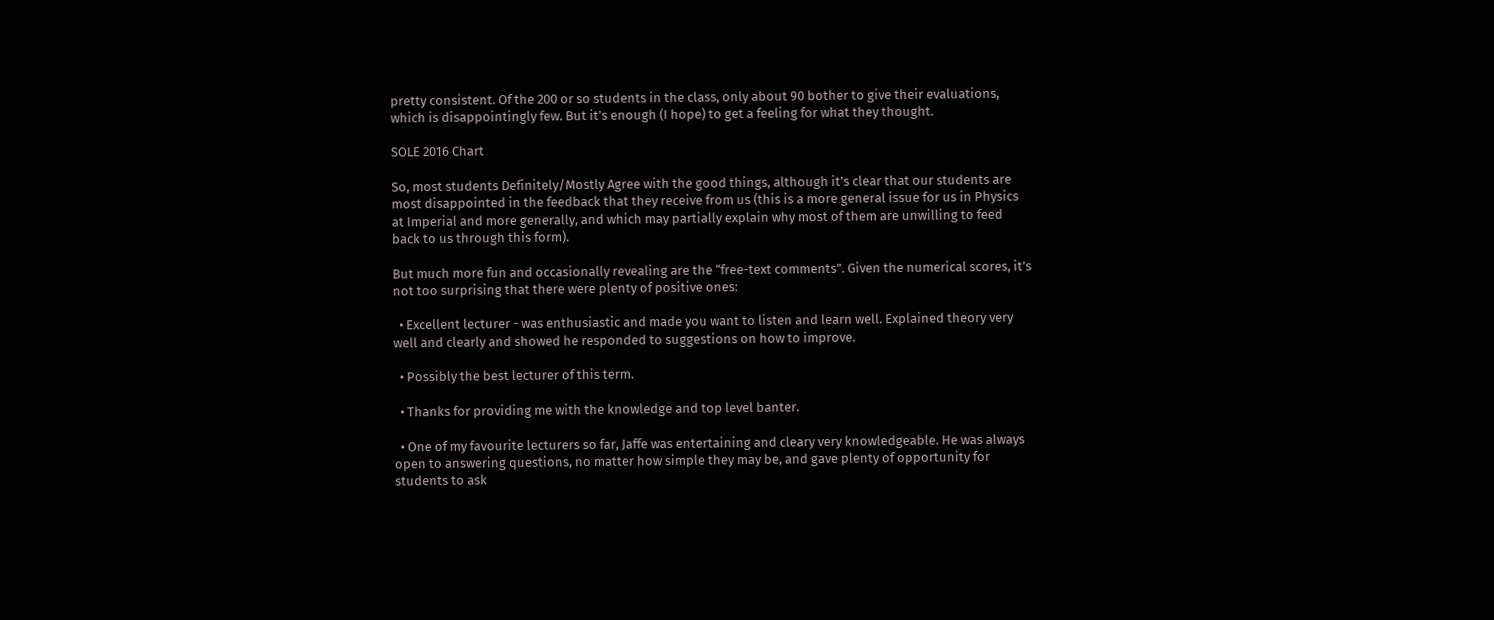pretty consistent. Of the 200 or so students in the class, only about 90 bother to give their evaluations, which is disappointingly few. But it’s enough (I hope) to get a feeling for what they thought.

SOLE 2016 Chart

So, most students Definitely/Mostly Agree with the good things, although it’s clear that our students are most disappointed in the feedback that they receive from us (this is a more general issue for us in Physics at Imperial and more generally, and which may partially explain why most of them are unwilling to feed back to us through this form).

But much more fun and occasionally revealing are the “free-text comments”. Given the numerical scores, it’s not too surprising that there were plenty of positive ones:

  • Excellent lecturer - was enthusiastic and made you want to listen and learn well. Explained theory very well and clearly and showed he responded to suggestions on how to improve.

  • Possibly the best lecturer of this term.

  • Thanks for providing me with the knowledge and top level banter.

  • One of my favourite lecturers so far, Jaffe was entertaining and cleary very knowledgeable. He was always open to answering questions, no matter how simple they may be, and gave plenty of opportunity for students to ask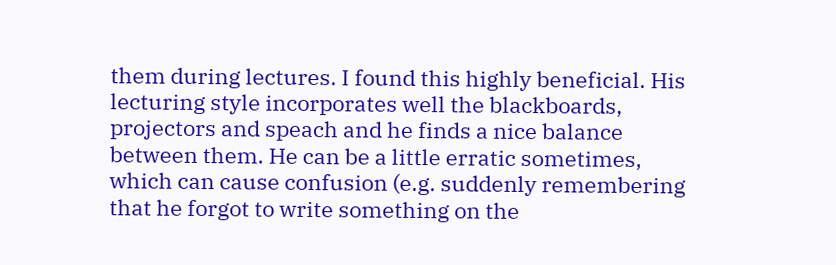them during lectures. I found this highly beneficial. His lecturing style incorporates well the blackboards, projectors and speach and he finds a nice balance between them. He can be a little erratic sometimes, which can cause confusion (e.g. suddenly remembering that he forgot to write something on the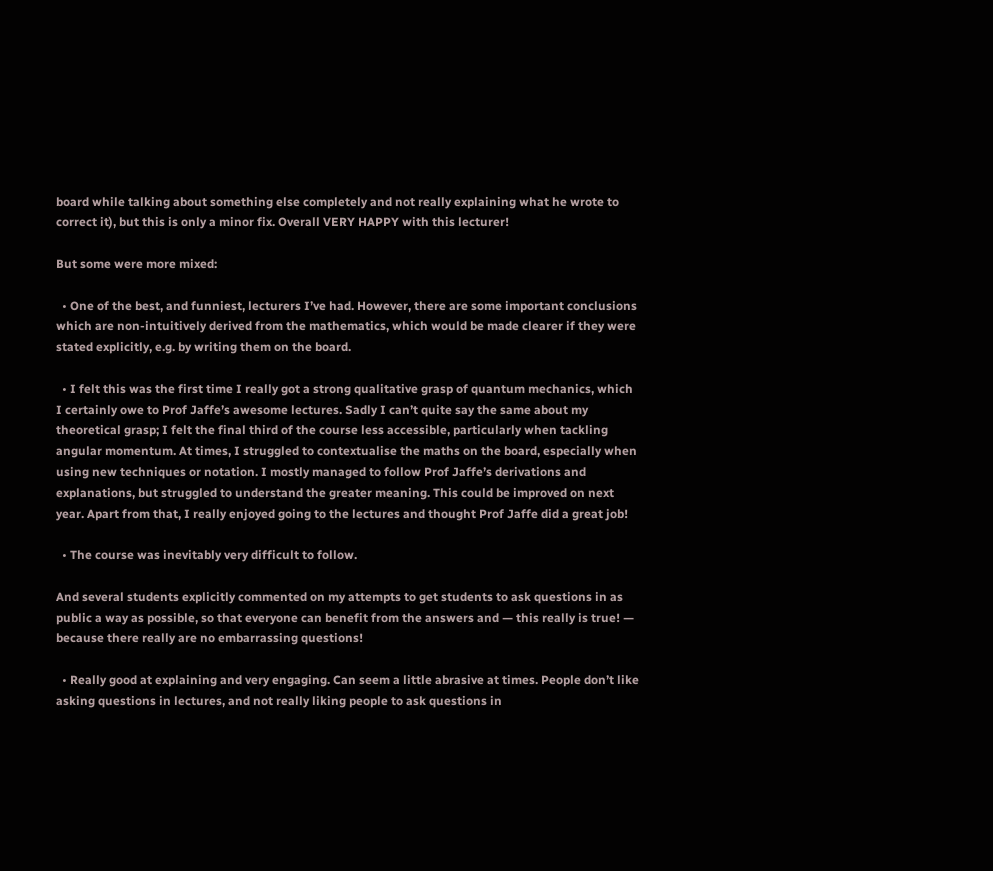board while talking about something else completely and not really explaining what he wrote to correct it), but this is only a minor fix. Overall VERY HAPPY with this lecturer!

But some were more mixed:

  • One of the best, and funniest, lecturers I’ve had. However, there are some important conclusions which are non-intuitively derived from the mathematics, which would be made clearer if they were stated explicitly, e.g. by writing them on the board.

  • I felt this was the first time I really got a strong qualitative grasp of quantum mechanics, which I certainly owe to Prof Jaffe’s awesome lectures. Sadly I can’t quite say the same about my theoretical grasp; I felt the final third of the course less accessible, particularly when tackling angular momentum. At times, I struggled to contextualise the maths on the board, especially when using new techniques or notation. I mostly managed to follow Prof Jaffe’s derivations and explanations, but struggled to understand the greater meaning. This could be improved on next year. Apart from that, I really enjoyed going to the lectures and thought Prof Jaffe did a great job!

  • The course was inevitably very difficult to follow.

And several students explicitly commented on my attempts to get students to ask questions in as public a way as possible, so that everyone can benefit from the answers and — this really is true! — because there really are no embarrassing questions!

  • Really good at explaining and very engaging. Can seem a little abrasive at times. People don’t like asking questions in lectures, and not really liking people to ask questions in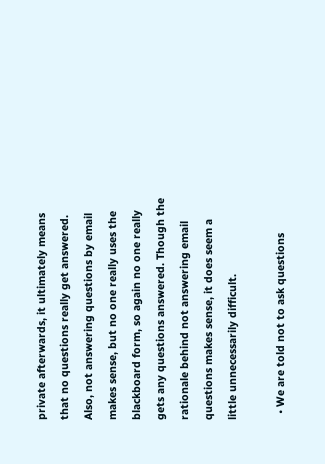private afterwards, it ultimately means that no questions really get answered. Also, not answering questions by email makes sense, but no one really uses the blackboard form, so again no one really gets any questions answered. Though the rationale behind not answering email questions makes sense, it does seem a little unnecessarily difficult.

  • We are told not to ask questions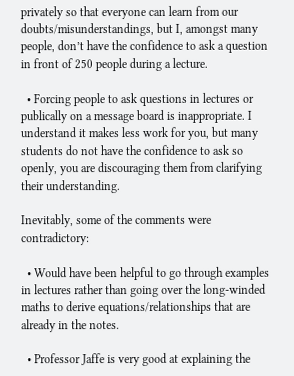privately so that everyone can learn from our doubts/misunderstandings, but I, amongst many people, don’t have the confidence to ask a question in front of 250 people during a lecture.

  • Forcing people to ask questions in lectures or publically on a message board is inappropriate. I understand it makes less work for you, but many students do not have the confidence to ask so openly, you are discouraging them from clarifying their understanding.

Inevitably, some of the comments were contradictory:

  • Would have been helpful to go through examples in lectures rather than going over the long-winded maths to derive equations/relationships that are already in the notes.

  • Professor Jaffe is very good at explaining the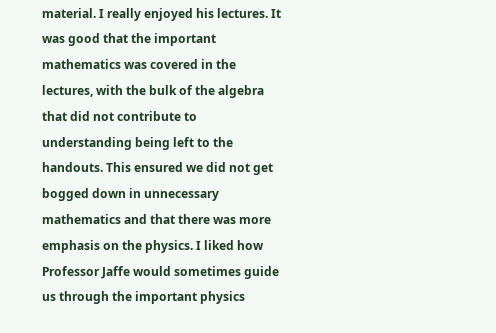material. I really enjoyed his lectures. It was good that the important mathematics was covered in the lectures, with the bulk of the algebra that did not contribute to understanding being left to the handouts. This ensured we did not get bogged down in unnecessary mathematics and that there was more emphasis on the physics. I liked how Professor Jaffe would sometimes guide us through the important physics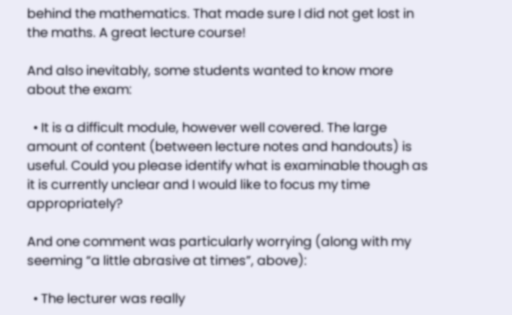behind the mathematics. That made sure I did not get lost in the maths. A great lecture course!

And also inevitably, some students wanted to know more about the exam:

  • It is a difficult module, however well covered. The large amount of content (between lecture notes and handouts) is useful. Could you please identify what is examinable though as it is currently unclear and I would like to focus my time appropriately?

And one comment was particularly worrying (along with my seeming “a little abrasive at times”, above):

  • The lecturer was really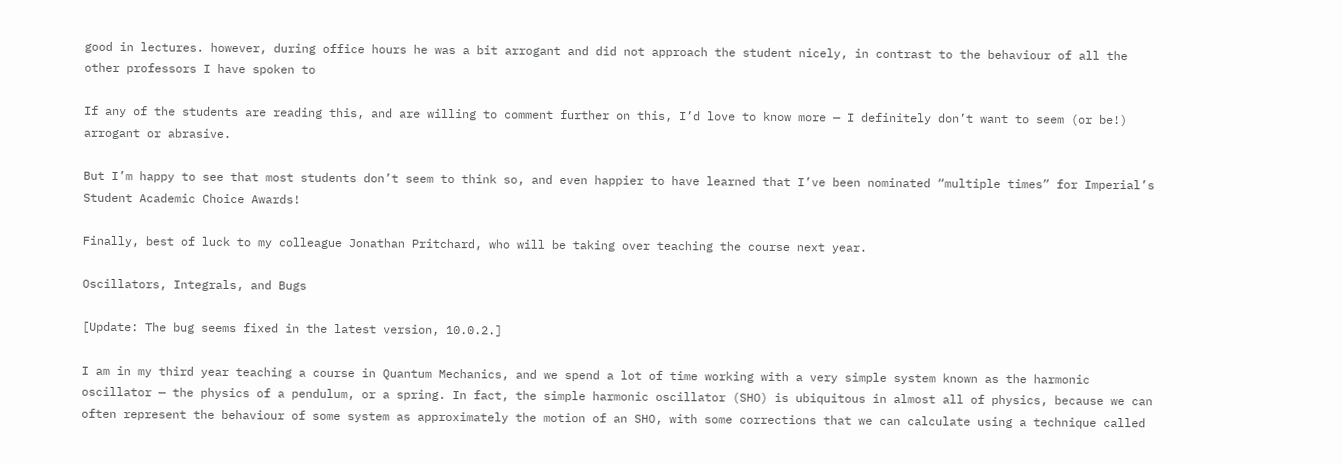good in lectures. however, during office hours he was a bit arrogant and did not approach the student nicely, in contrast to the behaviour of all the other professors I have spoken to

If any of the students are reading this, and are willing to comment further on this, I’d love to know more — I definitely don’t want to seem (or be!) arrogant or abrasive.

But I’m happy to see that most students don’t seem to think so, and even happier to have learned that I’ve been nominated “multiple times” for Imperial’s Student Academic Choice Awards!

Finally, best of luck to my colleague Jonathan Pritchard, who will be taking over teaching the course next year.

Oscillators, Integrals, and Bugs

[Update: The bug seems fixed in the latest version, 10.0.2.]

I am in my third year teaching a course in Quantum Mechanics, and we spend a lot of time working with a very simple system known as the harmonic oscillator — the physics of a pendulum, or a spring. In fact, the simple harmonic oscillator (SHO) is ubiquitous in almost all of physics, because we can often represent the behaviour of some system as approximately the motion of an SHO, with some corrections that we can calculate using a technique called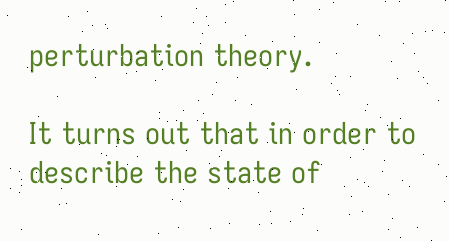perturbation theory.

It turns out that in order to describe the state of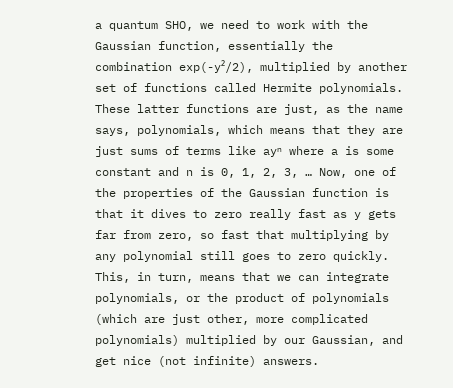a quantum SHO, we need to work with the Gaussian function, essentially the combination exp(-y²/2), multiplied by another set of functions called Hermite polynomials. These latter functions are just, as the name says, polynomials, which means that they are just sums of terms like ayⁿ where a is some constant and n is 0, 1, 2, 3, … Now, one of the properties of the Gaussian function is that it dives to zero really fast as y gets far from zero, so fast that multiplying by any polynomial still goes to zero quickly. This, in turn, means that we can integrate polynomials, or the product of polynomials (which are just other, more complicated polynomials) multiplied by our Gaussian, and get nice (not infinite) answers.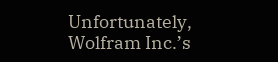Unfortunately, Wolfram Inc.’s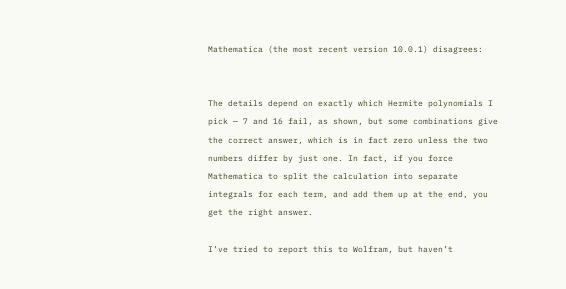Mathematica (the most recent version 10.0.1) disagrees:


The details depend on exactly which Hermite polynomials I pick — 7 and 16 fail, as shown, but some combinations give the correct answer, which is in fact zero unless the two numbers differ by just one. In fact, if you force Mathematica to split the calculation into separate integrals for each term, and add them up at the end, you get the right answer.

I’ve tried to report this to Wolfram, but haven’t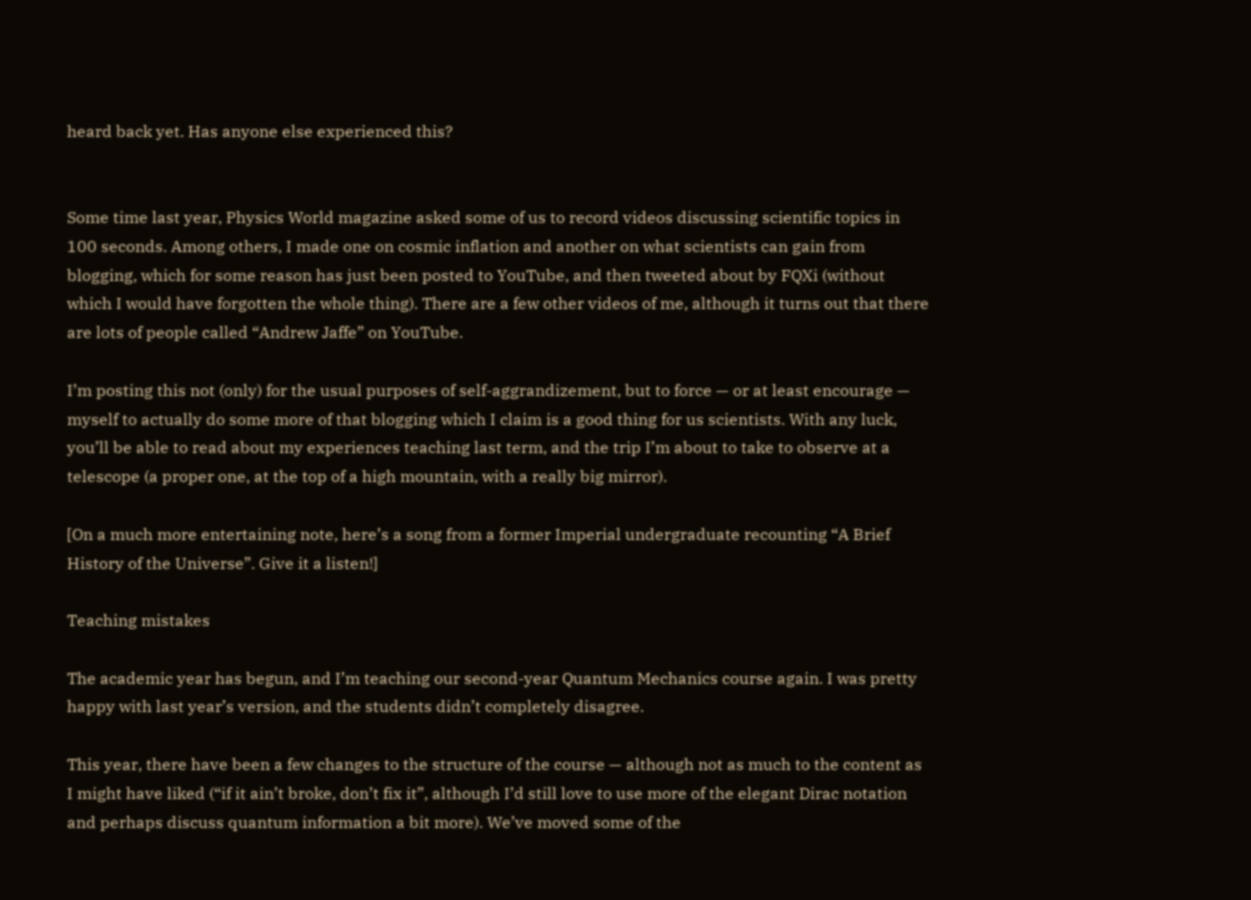heard back yet. Has anyone else experienced this?


Some time last year, Physics World magazine asked some of us to record videos discussing scientific topics in 100 seconds. Among others, I made one on cosmic inflation and another on what scientists can gain from blogging, which for some reason has just been posted to YouTube, and then tweeted about by FQXi (without which I would have forgotten the whole thing). There are a few other videos of me, although it turns out that there are lots of people called “Andrew Jaffe” on YouTube.

I’m posting this not (only) for the usual purposes of self-aggrandizement, but to force — or at least encourage — myself to actually do some more of that blogging which I claim is a good thing for us scientists. With any luck, you’ll be able to read about my experiences teaching last term, and the trip I’m about to take to observe at a telescope (a proper one, at the top of a high mountain, with a really big mirror).

[On a much more entertaining note, here’s a song from a former Imperial undergraduate recounting “A Brief History of the Universe”. Give it a listen!]

Teaching mistakes

The academic year has begun, and I’m teaching our second-year Quantum Mechanics course again. I was pretty happy with last year’s version, and the students didn’t completely disagree.

This year, there have been a few changes to the structure of the course — although not as much to the content as I might have liked (“if it ain’t broke, don’t fix it”, although I’d still love to use more of the elegant Dirac notation and perhaps discuss quantum information a bit more). We’ve moved some of the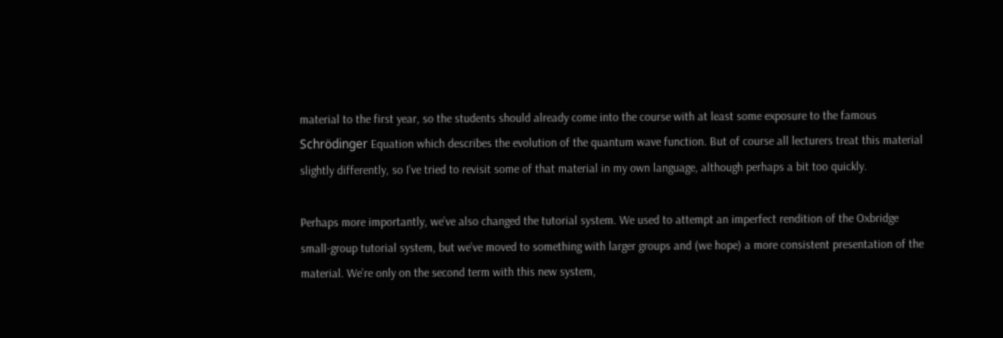material to the first year, so the students should already come into the course with at least some exposure to the famous Schrödinger Equation which describes the evolution of the quantum wave function. But of course all lecturers treat this material slightly differently, so I’ve tried to revisit some of that material in my own language, although perhaps a bit too quickly.

Perhaps more importantly, we’ve also changed the tutorial system. We used to attempt an imperfect rendition of the Oxbridge small-group tutorial system, but we’ve moved to something with larger groups and (we hope) a more consistent presentation of the material. We’re only on the second term with this new system,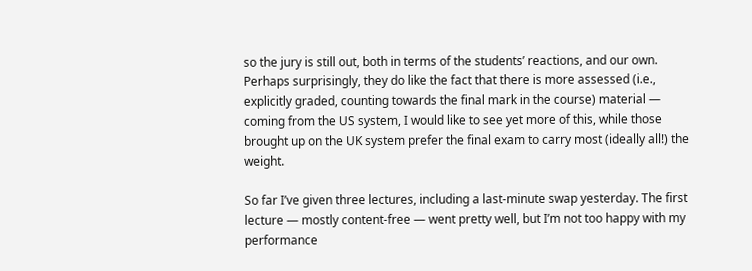so the jury is still out, both in terms of the students’ reactions, and our own. Perhaps surprisingly, they do like the fact that there is more assessed (i.e., explicitly graded, counting towards the final mark in the course) material — coming from the US system, I would like to see yet more of this, while those brought up on the UK system prefer the final exam to carry most (ideally all!) the weight.

So far I’ve given three lectures, including a last-minute swap yesterday. The first lecture — mostly content-free — went pretty well, but I’m not too happy with my performance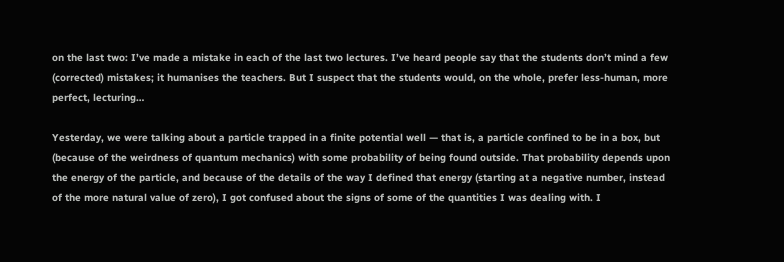on the last two: I’ve made a mistake in each of the last two lectures. I’ve heard people say that the students don’t mind a few (corrected) mistakes; it humanises the teachers. But I suspect that the students would, on the whole, prefer less-human, more perfect, lecturing…

Yesterday, we were talking about a particle trapped in a finite potential well — that is, a particle confined to be in a box, but (because of the weirdness of quantum mechanics) with some probability of being found outside. That probability depends upon the energy of the particle, and because of the details of the way I defined that energy (starting at a negative number, instead of the more natural value of zero), I got confused about the signs of some of the quantities I was dealing with. I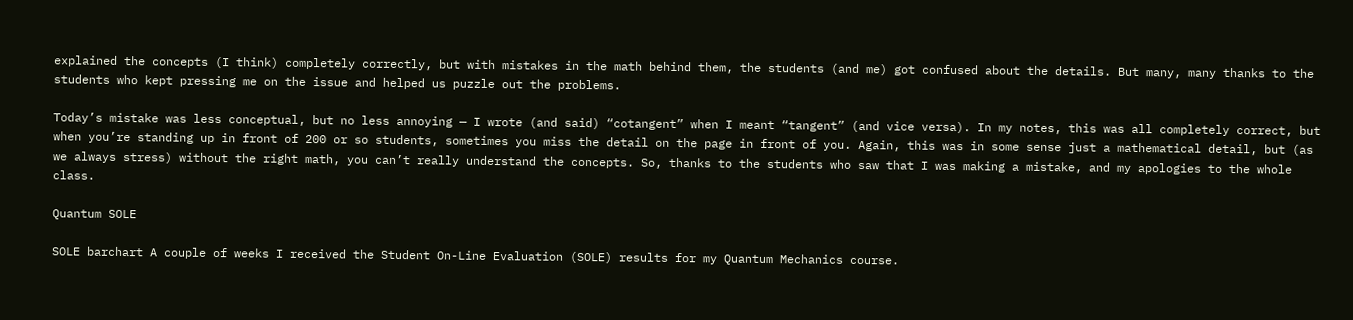explained the concepts (I think) completely correctly, but with mistakes in the math behind them, the students (and me) got confused about the details. But many, many thanks to the students who kept pressing me on the issue and helped us puzzle out the problems.

Today’s mistake was less conceptual, but no less annoying — I wrote (and said) “cotangent” when I meant “tangent” (and vice versa). In my notes, this was all completely correct, but when you’re standing up in front of 200 or so students, sometimes you miss the detail on the page in front of you. Again, this was in some sense just a mathematical detail, but (as we always stress) without the right math, you can’t really understand the concepts. So, thanks to the students who saw that I was making a mistake, and my apologies to the whole class.

Quantum SOLE

SOLE barchart A couple of weeks I received the Student On-Line Evaluation (SOLE) results for my Quantum Mechanics course.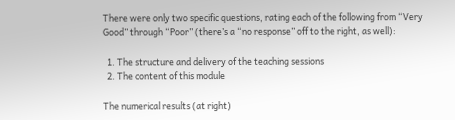There were only two specific questions, rating each of the following from “Very Good” through “Poor” (there’s a “no response” off to the right, as well):

  1. The structure and delivery of the teaching sessions
  2. The content of this module

The numerical results (at right)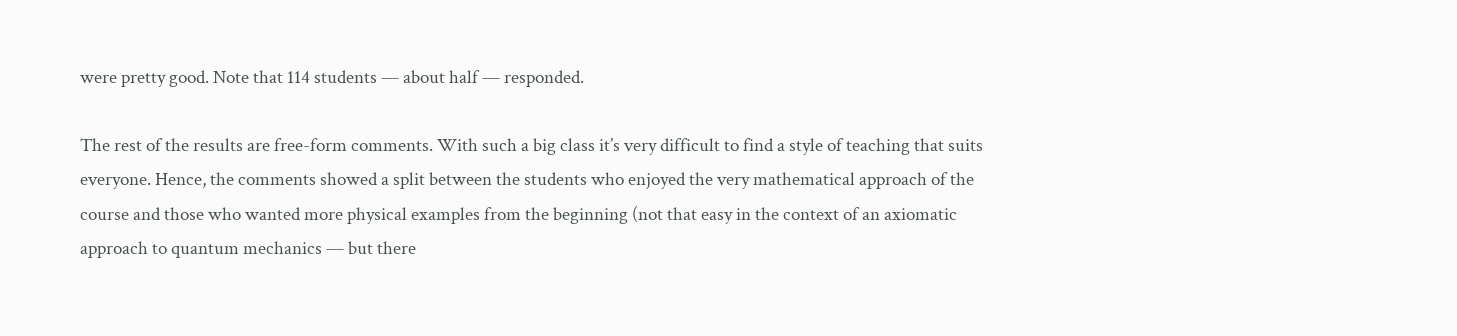were pretty good. Note that 114 students — about half — responded.

The rest of the results are free-form comments. With such a big class it’s very difficult to find a style of teaching that suits everyone. Hence, the comments showed a split between the students who enjoyed the very mathematical approach of the course and those who wanted more physical examples from the beginning (not that easy in the context of an axiomatic approach to quantum mechanics — but there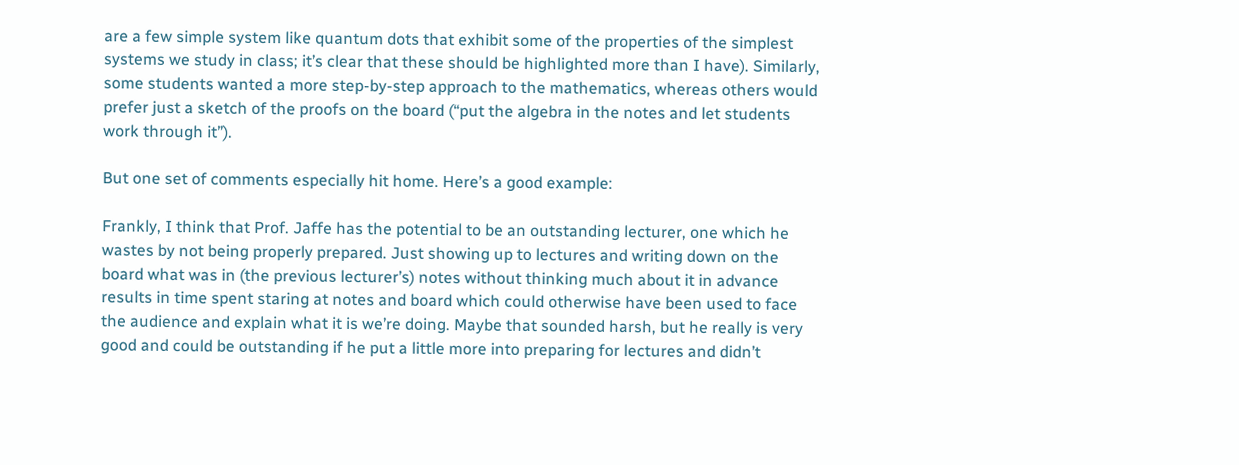are a few simple system like quantum dots that exhibit some of the properties of the simplest systems we study in class; it’s clear that these should be highlighted more than I have). Similarly, some students wanted a more step-by-step approach to the mathematics, whereas others would prefer just a sketch of the proofs on the board (“put the algebra in the notes and let students work through it”).

But one set of comments especially hit home. Here’s a good example:

Frankly, I think that Prof. Jaffe has the potential to be an outstanding lecturer, one which he wastes by not being properly prepared. Just showing up to lectures and writing down on the board what was in (the previous lecturer’s) notes without thinking much about it in advance results in time spent staring at notes and board which could otherwise have been used to face the audience and explain what it is we’re doing. Maybe that sounded harsh, but he really is very good and could be outstanding if he put a little more into preparing for lectures and didn’t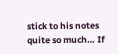stick to his notes quite so much… If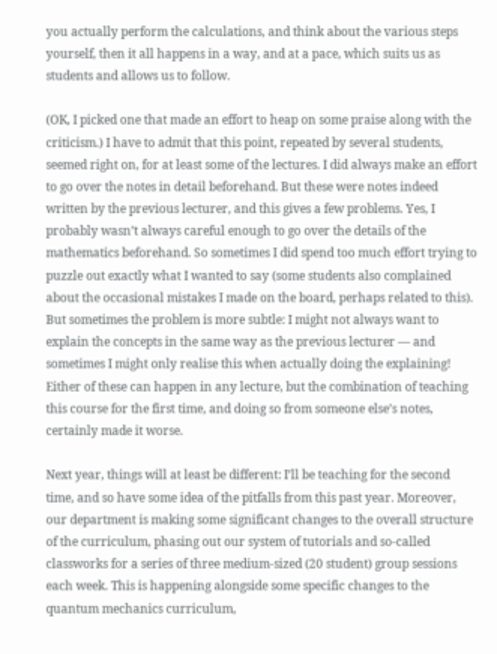you actually perform the calculations, and think about the various steps yourself, then it all happens in a way, and at a pace, which suits us as students and allows us to follow.

(OK, I picked one that made an effort to heap on some praise along with the criticism.) I have to admit that this point, repeated by several students, seemed right on, for at least some of the lectures. I did always make an effort to go over the notes in detail beforehand. But these were notes indeed written by the previous lecturer, and this gives a few problems. Yes, I probably wasn’t always careful enough to go over the details of the mathematics beforehand. So sometimes I did spend too much effort trying to puzzle out exactly what I wanted to say (some students also complained about the occasional mistakes I made on the board, perhaps related to this). But sometimes the problem is more subtle: I might not always want to explain the concepts in the same way as the previous lecturer — and sometimes I might only realise this when actually doing the explaining! Either of these can happen in any lecture, but the combination of teaching this course for the first time, and doing so from someone else’s notes, certainly made it worse.

Next year, things will at least be different: I’ll be teaching for the second time, and so have some idea of the pitfalls from this past year. Moreover, our department is making some significant changes to the overall structure of the curriculum, phasing out our system of tutorials and so-called classworks for a series of three medium-sized (20 student) group sessions each week. This is happening alongside some specific changes to the quantum mechanics curriculum,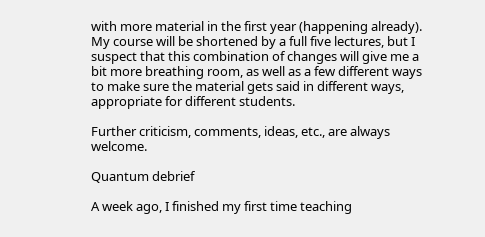with more material in the first year (happening already). My course will be shortened by a full five lectures, but I suspect that this combination of changes will give me a bit more breathing room, as well as a few different ways to make sure the material gets said in different ways, appropriate for different students.

Further criticism, comments, ideas, etc., are always welcome.

Quantum debrief

A week ago, I finished my first time teaching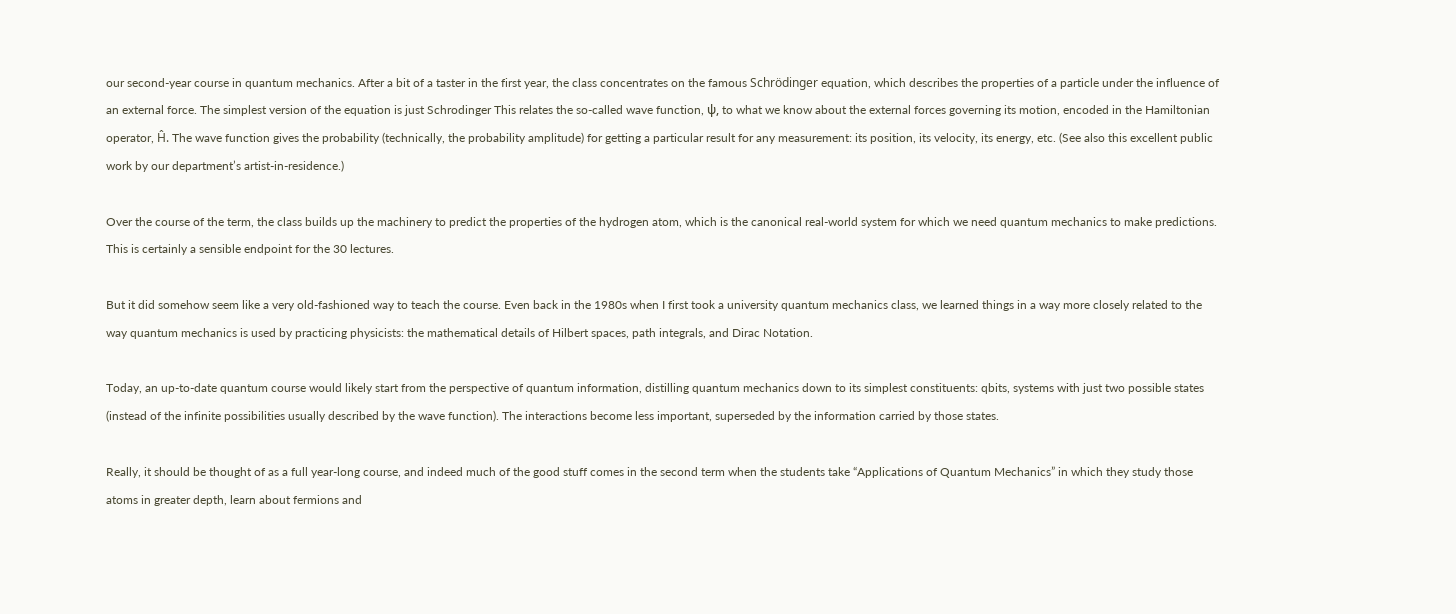our second-year course in quantum mechanics. After a bit of a taster in the first year, the class concentrates on the famous Schrödinger equation, which describes the properties of a particle under the influence of an external force. The simplest version of the equation is just Schrodinger This relates the so-called wave function, ψ, to what we know about the external forces governing its motion, encoded in the Hamiltonian operator, Ĥ. The wave function gives the probability (technically, the probability amplitude) for getting a particular result for any measurement: its position, its velocity, its energy, etc. (See also this excellent public work by our department’s artist-in-residence.)

Over the course of the term, the class builds up the machinery to predict the properties of the hydrogen atom, which is the canonical real-world system for which we need quantum mechanics to make predictions. This is certainly a sensible endpoint for the 30 lectures.

But it did somehow seem like a very old-fashioned way to teach the course. Even back in the 1980s when I first took a university quantum mechanics class, we learned things in a way more closely related to the way quantum mechanics is used by practicing physicists: the mathematical details of Hilbert spaces, path integrals, and Dirac Notation.

Today, an up-to-date quantum course would likely start from the perspective of quantum information, distilling quantum mechanics down to its simplest constituents: qbits, systems with just two possible states (instead of the infinite possibilities usually described by the wave function). The interactions become less important, superseded by the information carried by those states.

Really, it should be thought of as a full year-long course, and indeed much of the good stuff comes in the second term when the students take “Applications of Quantum Mechanics” in which they study those atoms in greater depth, learn about fermions and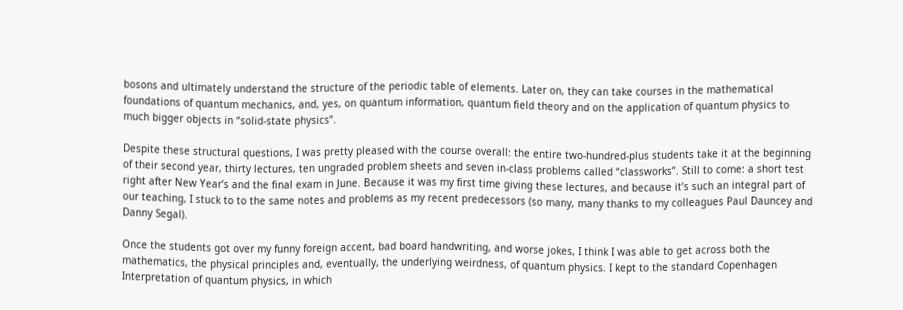bosons and ultimately understand the structure of the periodic table of elements. Later on, they can take courses in the mathematical foundations of quantum mechanics, and, yes, on quantum information, quantum field theory and on the application of quantum physics to much bigger objects in “solid-state physics”.

Despite these structural questions, I was pretty pleased with the course overall: the entire two-hundred-plus students take it at the beginning of their second year, thirty lectures, ten ungraded problem sheets and seven in-class problems called “classworks”. Still to come: a short test right after New Year’s and the final exam in June. Because it was my first time giving these lectures, and because it’s such an integral part of our teaching, I stuck to to the same notes and problems as my recent predecessors (so many, many thanks to my colleagues Paul Dauncey and Danny Segal).

Once the students got over my funny foreign accent, bad board handwriting, and worse jokes, I think I was able to get across both the mathematics, the physical principles and, eventually, the underlying weirdness, of quantum physics. I kept to the standard Copenhagen Interpretation of quantum physics, in which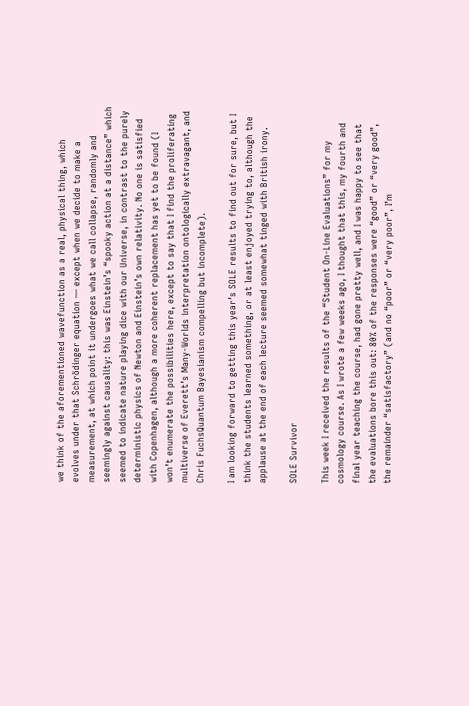we think of the aforementioned wavefunction as a real, physical thing, which evolves under that Schrödinger equation — except when we decide to make a measurement, at which point it undergoes what we call collapse, randomly and seemingly against causality: this was Einstein’s “spooky action at a distance” which seemed to indicate nature playing dice with our Universe, in contrast to the purely deterministic physics of Newton and Einstein’s own relativity. No one is satisfied with Copenhagen, although a more coherent replacement has yet to be found (I won’t enumerate the possibilities here, except to say that I find the proliferating multiverse of Everett’s Many-Worlds interpretation ontologically extravagant, and Chris FuchsQuantum Bayesianism compelling but incomplete).

I am looking forward to getting this year’s SOLE results to find out for sure, but I think the students learned something, or at least enjoyed trying to, although the applause at the end of each lecture seemed somewhat tinged with British irony.

SOLE Survivor

This week I received the results of the “Student On-Line Evaluations” for my cosmology course. As I wrote a few weeks ago, I thought that this, my fourth and final year teaching the course, had gone pretty well, and I was happy to see that the evaluations bore this out: 80% of the responses were “good” or “very good”, the remainder “satisfactory” (and no “poor” or “very poor”, I’m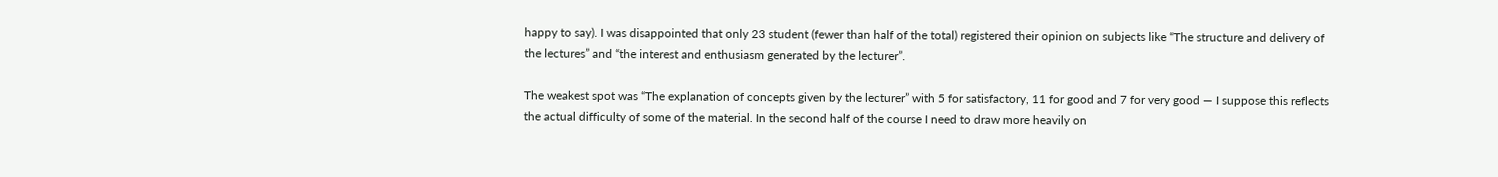happy to say). I was disappointed that only 23 student (fewer than half of the total) registered their opinion on subjects like “The structure and delivery of the lectures” and “the interest and enthusiasm generated by the lecturer”.

The weakest spot was “The explanation of concepts given by the lecturer” with 5 for satisfactory, 11 for good and 7 for very good — I suppose this reflects the actual difficulty of some of the material. In the second half of the course I need to draw more heavily on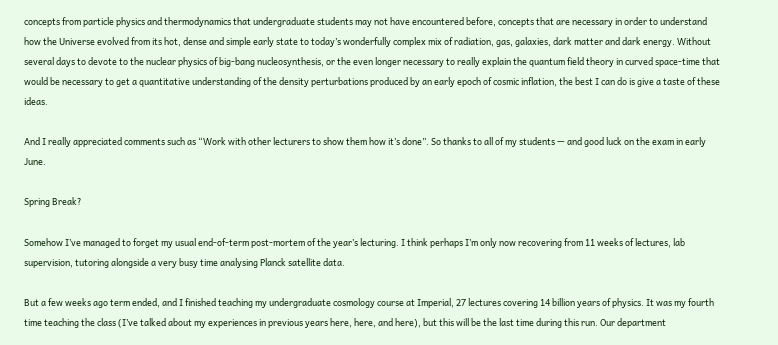concepts from particle physics and thermodynamics that undergraduate students may not have encountered before, concepts that are necessary in order to understand how the Universe evolved from its hot, dense and simple early state to today’s wonderfully complex mix of radiation, gas, galaxies, dark matter and dark energy. Without several days to devote to the nuclear physics of big-bang nucleosynthesis, or the even longer necessary to really explain the quantum field theory in curved space-time that would be necessary to get a quantitative understanding of the density perturbations produced by an early epoch of cosmic inflation, the best I can do is give a taste of these ideas.

And I really appreciated comments such as “Work with other lecturers to show them how it’s done”. So thanks to all of my students — and good luck on the exam in early June.

Spring Break?

Somehow I’ve managed to forget my usual end-of-term post-mortem of the year’s lecturing. I think perhaps I’m only now recovering from 11 weeks of lectures, lab supervision, tutoring alongside a very busy time analysing Planck satellite data.

But a few weeks ago term ended, and I finished teaching my undergraduate cosmology course at Imperial, 27 lectures covering 14 billion years of physics. It was my fourth time teaching the class (I’ve talked about my experiences in previous years here, here, and here), but this will be the last time during this run. Our department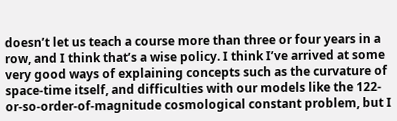doesn’t let us teach a course more than three or four years in a row, and I think that’s a wise policy. I think I’ve arrived at some very good ways of explaining concepts such as the curvature of space-time itself, and difficulties with our models like the 122-or-so-order-of-magnitude cosmological constant problem, but I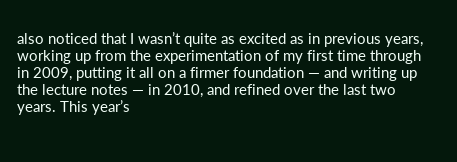also noticed that I wasn’t quite as excited as in previous years, working up from the experimentation of my first time through in 2009, putting it all on a firmer foundation — and writing up the lecture notes — in 2010, and refined over the last two years. This year’s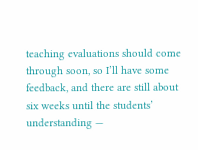teaching evaluations should come through soon, so I’ll have some feedback, and there are still about six weeks until the students’ understanding —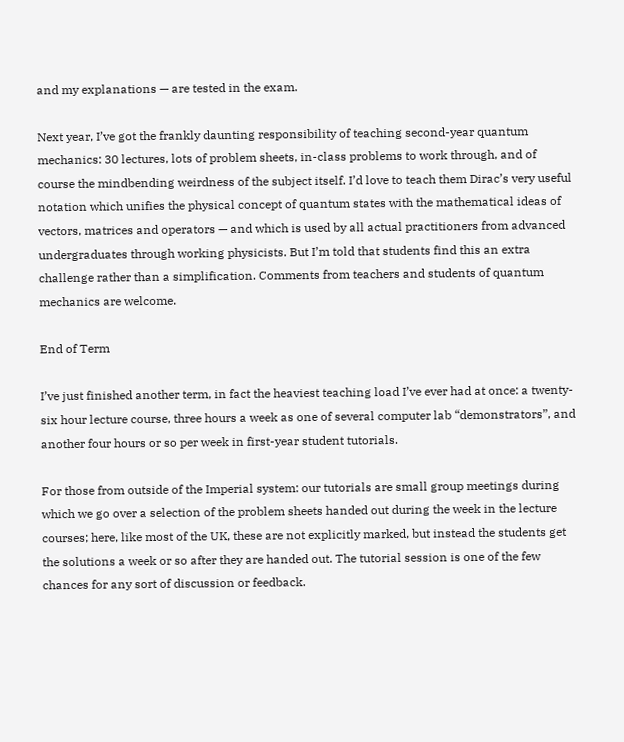and my explanations — are tested in the exam.

Next year, I’ve got the frankly daunting responsibility of teaching second-year quantum mechanics: 30 lectures, lots of problem sheets, in-class problems to work through, and of course the mindbending weirdness of the subject itself. I’d love to teach them Dirac’s very useful notation which unifies the physical concept of quantum states with the mathematical ideas of vectors, matrices and operators — and which is used by all actual practitioners from advanced undergraduates through working physicists. But I’m told that students find this an extra challenge rather than a simplification. Comments from teachers and students of quantum mechanics are welcome.

End of Term

I’ve just finished another term, in fact the heaviest teaching load I’ve ever had at once: a twenty-six hour lecture course, three hours a week as one of several computer lab “demonstrators”, and another four hours or so per week in first-year student tutorials.

For those from outside of the Imperial system: our tutorials are small group meetings during which we go over a selection of the problem sheets handed out during the week in the lecture courses; here, like most of the UK, these are not explicitly marked, but instead the students get the solutions a week or so after they are handed out. The tutorial session is one of the few chances for any sort of discussion or feedback.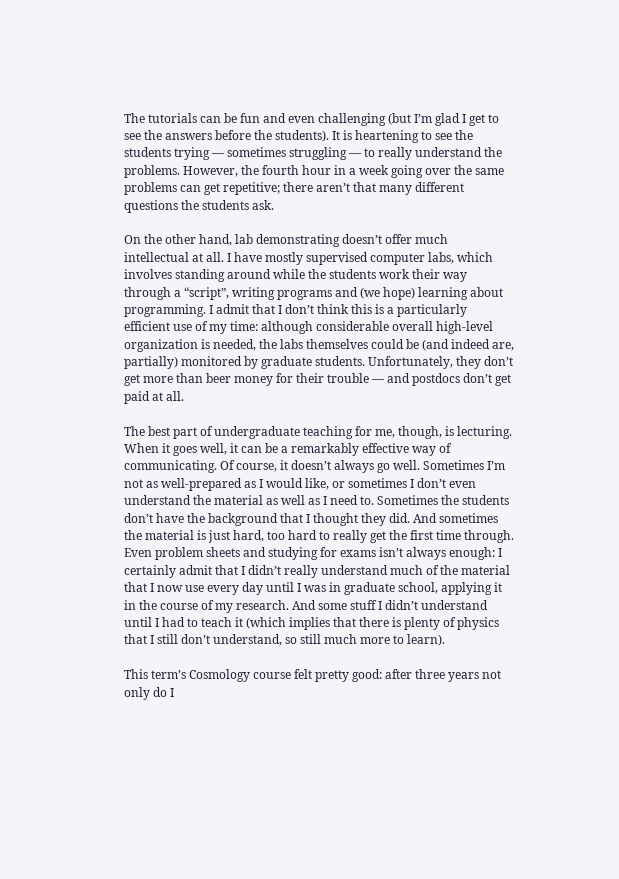The tutorials can be fun and even challenging (but I’m glad I get to see the answers before the students). It is heartening to see the students trying — sometimes struggling — to really understand the problems. However, the fourth hour in a week going over the same problems can get repetitive; there aren’t that many different questions the students ask.

On the other hand, lab demonstrating doesn’t offer much intellectual at all. I have mostly supervised computer labs, which involves standing around while the students work their way through a “script”, writing programs and (we hope) learning about programming. I admit that I don’t think this is a particularly efficient use of my time: although considerable overall high-level organization is needed, the labs themselves could be (and indeed are, partially) monitored by graduate students. Unfortunately, they don’t get more than beer money for their trouble — and postdocs don’t get paid at all.

The best part of undergraduate teaching for me, though, is lecturing. When it goes well, it can be a remarkably effective way of communicating. Of course, it doesn’t always go well. Sometimes I’m not as well-prepared as I would like, or sometimes I don’t even understand the material as well as I need to. Sometimes the students don’t have the background that I thought they did. And sometimes the material is just hard, too hard to really get the first time through. Even problem sheets and studying for exams isn’t always enough: I certainly admit that I didn’t really understand much of the material that I now use every day until I was in graduate school, applying it in the course of my research. And some stuff I didn’t understand until I had to teach it (which implies that there is plenty of physics that I still don’t understand, so still much more to learn).

This term’s Cosmology course felt pretty good: after three years not only do I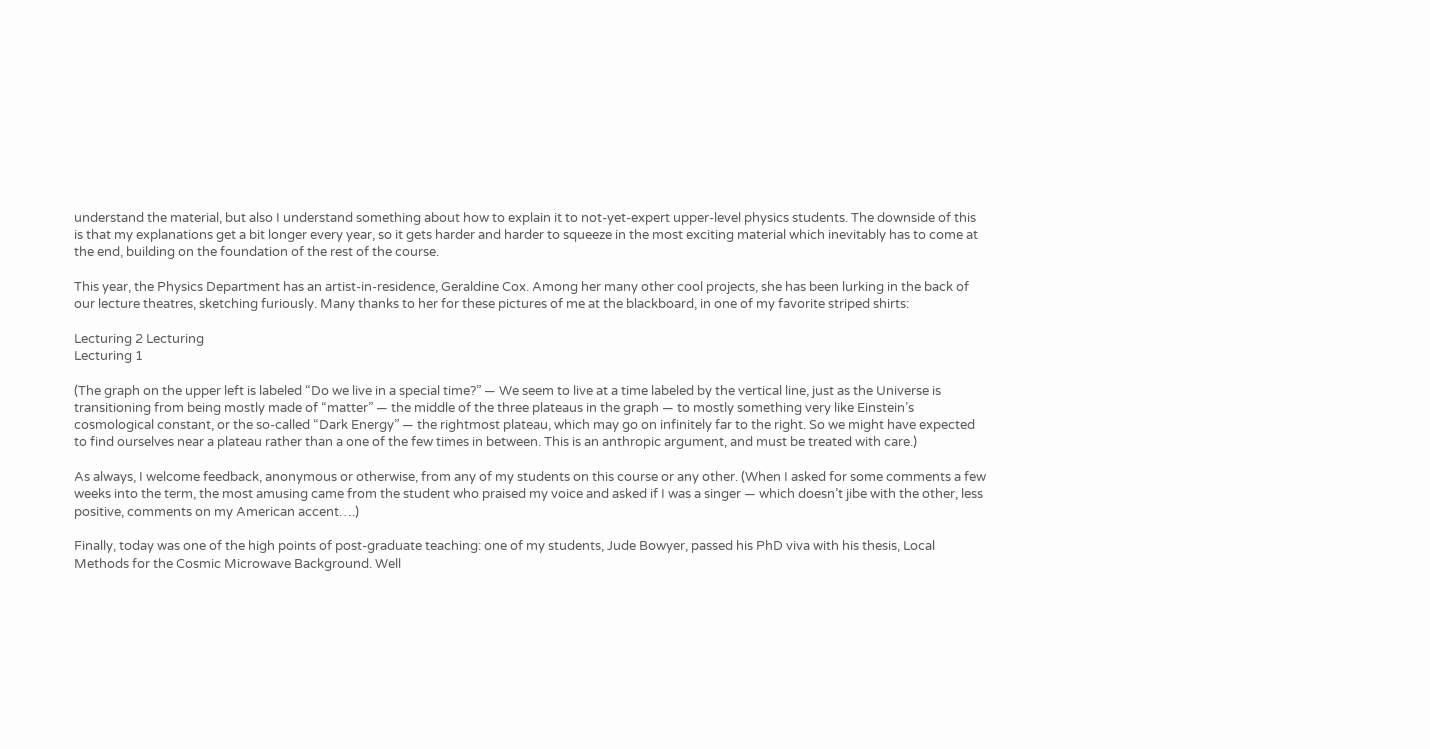understand the material, but also I understand something about how to explain it to not-yet-expert upper-level physics students. The downside of this is that my explanations get a bit longer every year, so it gets harder and harder to squeeze in the most exciting material which inevitably has to come at the end, building on the foundation of the rest of the course.

This year, the Physics Department has an artist-in-residence, Geraldine Cox. Among her many other cool projects, she has been lurking in the back of our lecture theatres, sketching furiously. Many thanks to her for these pictures of me at the blackboard, in one of my favorite striped shirts:

Lecturing 2 Lecturing
Lecturing 1

(The graph on the upper left is labeled “Do we live in a special time?” — We seem to live at a time labeled by the vertical line, just as the Universe is transitioning from being mostly made of “matter” — the middle of the three plateaus in the graph — to mostly something very like Einstein’s cosmological constant, or the so-called “Dark Energy” — the rightmost plateau, which may go on infinitely far to the right. So we might have expected to find ourselves near a plateau rather than a one of the few times in between. This is an anthropic argument, and must be treated with care.)

As always, I welcome feedback, anonymous or otherwise, from any of my students on this course or any other. (When I asked for some comments a few weeks into the term, the most amusing came from the student who praised my voice and asked if I was a singer — which doesn’t jibe with the other, less positive, comments on my American accent….)

Finally, today was one of the high points of post-graduate teaching: one of my students, Jude Bowyer, passed his PhD viva with his thesis, Local Methods for the Cosmic Microwave Background. Well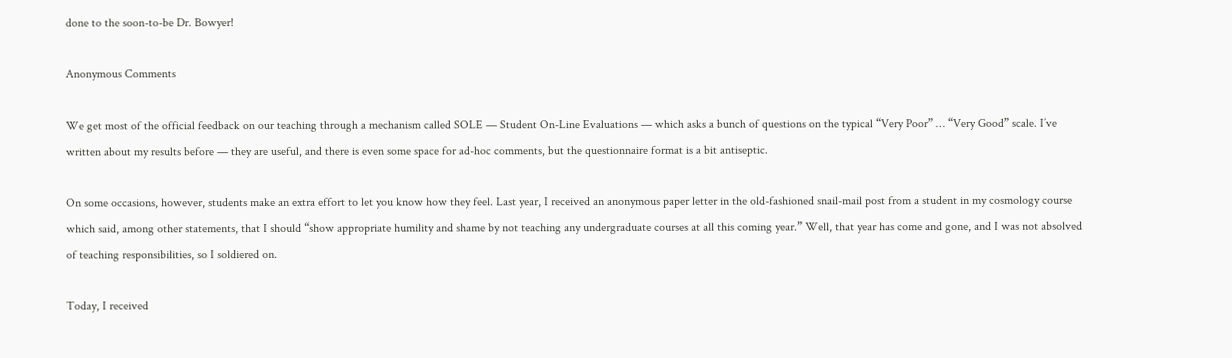done to the soon-to-be Dr. Bowyer!

Anonymous Comments

We get most of the official feedback on our teaching through a mechanism called SOLE — Student On-Line Evaluations — which asks a bunch of questions on the typical “Very Poor” … “Very Good” scale. I’ve written about my results before — they are useful, and there is even some space for ad-hoc comments, but the questionnaire format is a bit antiseptic.

On some occasions, however, students make an extra effort to let you know how they feel. Last year, I received an anonymous paper letter in the old-fashioned snail-mail post from a student in my cosmology course which said, among other statements, that I should “show appropriate humility and shame by not teaching any undergraduate courses at all this coming year.” Well, that year has come and gone, and I was not absolved of teaching responsibilities, so I soldiered on.

Today, I received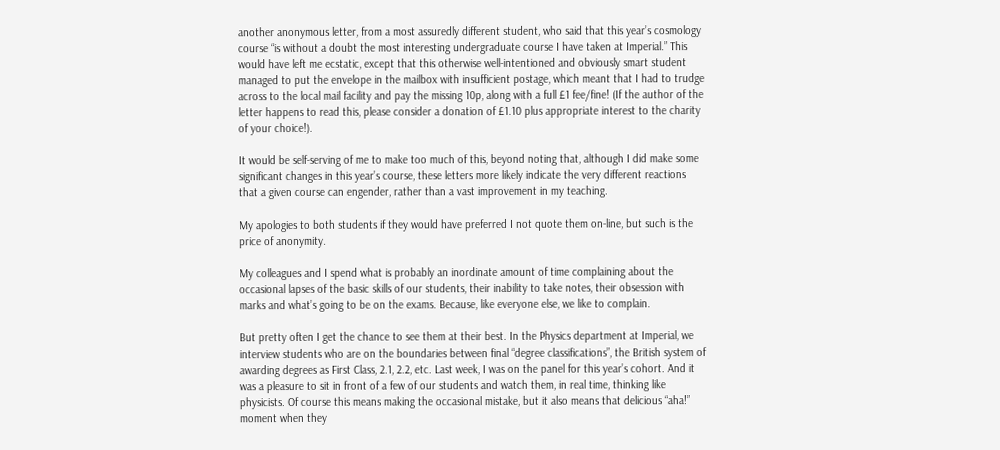another anonymous letter, from a most assuredly different student, who said that this year’s cosmology course “is without a doubt the most interesting undergraduate course I have taken at Imperial.” This would have left me ecstatic, except that this otherwise well-intentioned and obviously smart student managed to put the envelope in the mailbox with insufficient postage, which meant that I had to trudge across to the local mail facility and pay the missing 10p, along with a full £1 fee/fine! (If the author of the letter happens to read this, please consider a donation of £1.10 plus appropriate interest to the charity of your choice!).

It would be self-serving of me to make too much of this, beyond noting that, although I did make some significant changes in this year’s course, these letters more likely indicate the very different reactions that a given course can engender, rather than a vast improvement in my teaching.

My apologies to both students if they would have preferred I not quote them on-line, but such is the price of anonymity.

My colleagues and I spend what is probably an inordinate amount of time complaining about the occasional lapses of the basic skills of our students, their inability to take notes, their obsession with marks and what’s going to be on the exams. Because, like everyone else, we like to complain.

But pretty often I get the chance to see them at their best. In the Physics department at Imperial, we interview students who are on the boundaries between final “degree classifications”, the British system of awarding degrees as First Class, 2.1, 2.2, etc. Last week, I was on the panel for this year’s cohort. And it was a pleasure to sit in front of a few of our students and watch them, in real time, thinking like physicists. Of course this means making the occasional mistake, but it also means that delicious “aha!” moment when they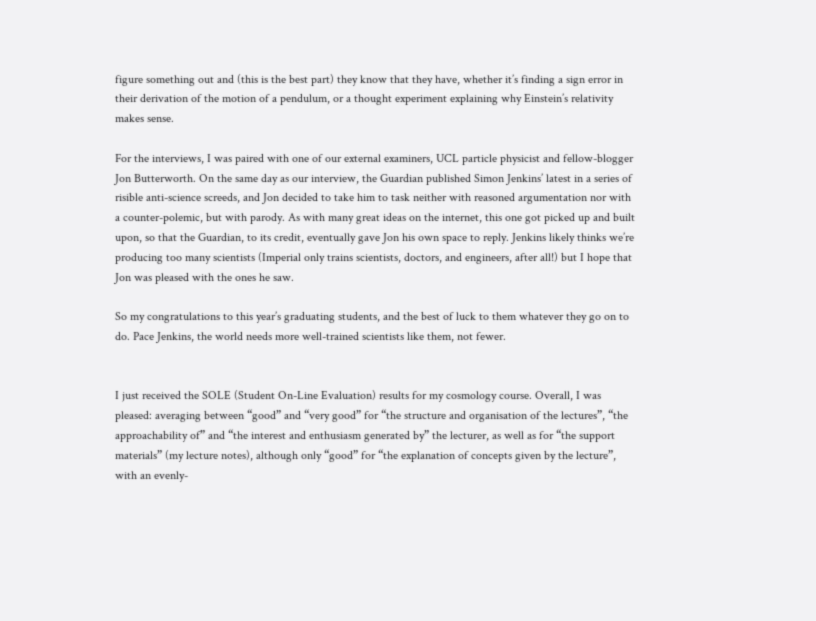figure something out and (this is the best part) they know that they have, whether it’s finding a sign error in their derivation of the motion of a pendulum, or a thought experiment explaining why Einstein’s relativity makes sense.

For the interviews, I was paired with one of our external examiners, UCL particle physicist and fellow-blogger Jon Butterworth. On the same day as our interview, the Guardian published Simon Jenkins’ latest in a series of risible anti-science screeds, and Jon decided to take him to task neither with reasoned argumentation nor with a counter-polemic, but with parody. As with many great ideas on the internet, this one got picked up and built upon, so that the Guardian, to its credit, eventually gave Jon his own space to reply. Jenkins likely thinks we’re producing too many scientists (Imperial only trains scientists, doctors, and engineers, after all!) but I hope that Jon was pleased with the ones he saw.

So my congratulations to this year’s graduating students, and the best of luck to them whatever they go on to do. Pace Jenkins, the world needs more well-trained scientists like them, not fewer.


I just received the SOLE (Student On-Line Evaluation) results for my cosmology course. Overall, I was pleased: averaging between “good” and “very good” for “the structure and organisation of the lectures”, “the approachability of” and “the interest and enthusiasm generated by” the lecturer, as well as for “the support materials” (my lecture notes), although only “good” for “the explanation of concepts given by the lecture”, with an evenly-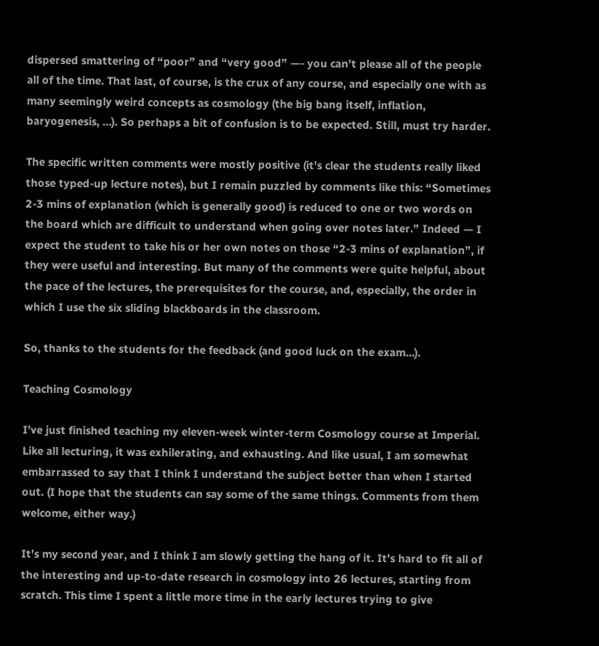dispersed smattering of “poor” and “very good” —- you can’t please all of the people all of the time. That last, of course, is the crux of any course, and especially one with as many seemingly weird concepts as cosmology (the big bang itself, inflation, baryogenesis, …). So perhaps a bit of confusion is to be expected. Still, must try harder.

The specific written comments were mostly positive (it’s clear the students really liked those typed-up lecture notes), but I remain puzzled by comments like this: “Sometimes 2-3 mins of explanation (which is generally good) is reduced to one or two words on the board which are difficult to understand when going over notes later.” Indeed — I expect the student to take his or her own notes on those “2-3 mins of explanation”, if they were useful and interesting. But many of the comments were quite helpful, about the pace of the lectures, the prerequisites for the course, and, especially, the order in which I use the six sliding blackboards in the classroom.

So, thanks to the students for the feedback (and good luck on the exam…).

Teaching Cosmology

I’ve just finished teaching my eleven-week winter-term Cosmology course at Imperial. Like all lecturing, it was exhilerating, and exhausting. And like usual, I am somewhat embarrassed to say that I think I understand the subject better than when I started out. (I hope that the students can say some of the same things. Comments from them welcome, either way.)

It’s my second year, and I think I am slowly getting the hang of it. It’s hard to fit all of the interesting and up-to-date research in cosmology into 26 lectures, starting from scratch. This time I spent a little more time in the early lectures trying to give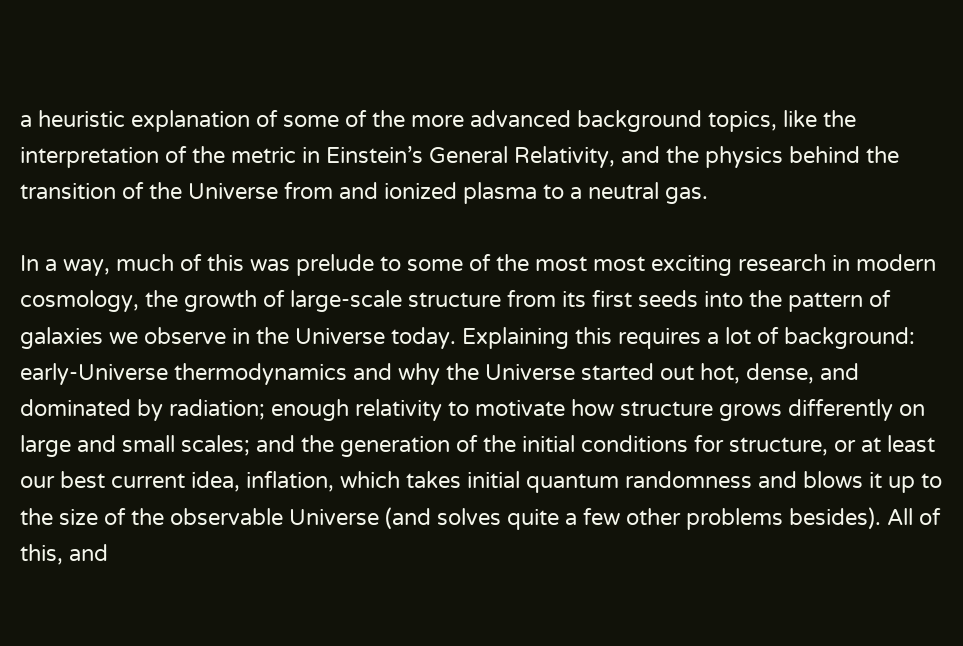a heuristic explanation of some of the more advanced background topics, like the interpretation of the metric in Einstein’s General Relativity, and the physics behind the transition of the Universe from and ionized plasma to a neutral gas.

In a way, much of this was prelude to some of the most most exciting research in modern cosmology, the growth of large-scale structure from its first seeds into the pattern of galaxies we observe in the Universe today. Explaining this requires a lot of background: early-Universe thermodynamics and why the Universe started out hot, dense, and dominated by radiation; enough relativity to motivate how structure grows differently on large and small scales; and the generation of the initial conditions for structure, or at least our best current idea, inflation, which takes initial quantum randomness and blows it up to the size of the observable Universe (and solves quite a few other problems besides). All of this, and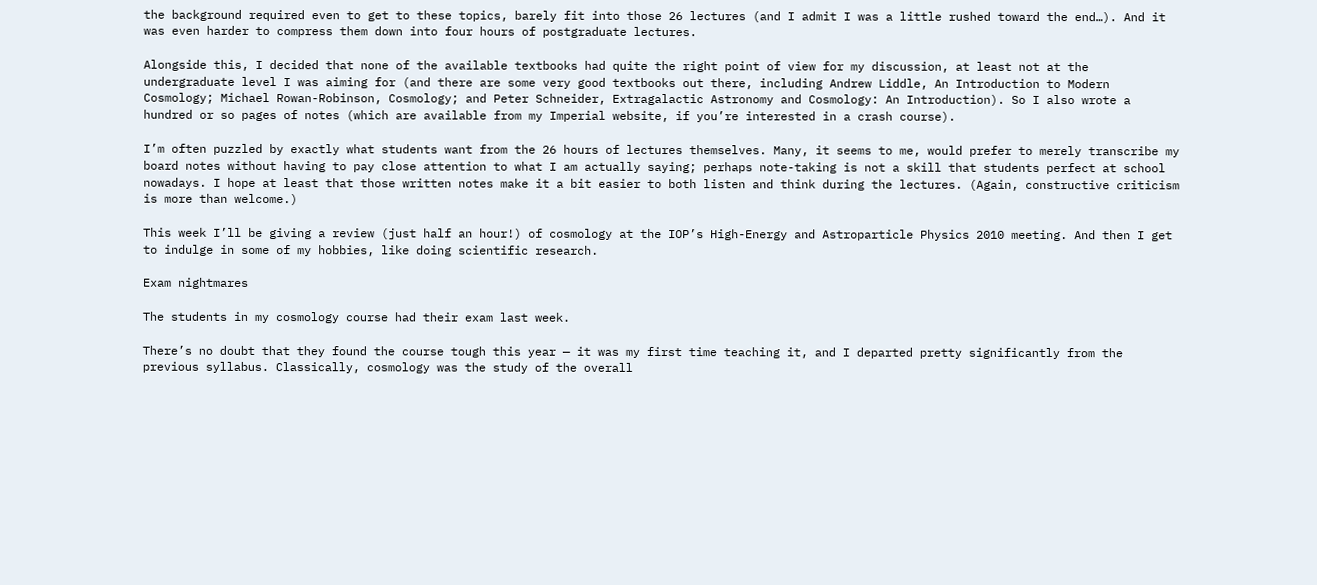the background required even to get to these topics, barely fit into those 26 lectures (and I admit I was a little rushed toward the end…). And it was even harder to compress them down into four hours of postgraduate lectures.

Alongside this, I decided that none of the available textbooks had quite the right point of view for my discussion, at least not at the undergraduate level I was aiming for (and there are some very good textbooks out there, including Andrew Liddle, An Introduction to Modern Cosmology; Michael Rowan-Robinson, Cosmology; and Peter Schneider, Extragalactic Astronomy and Cosmology: An Introduction). So I also wrote a hundred or so pages of notes (which are available from my Imperial website, if you’re interested in a crash course).

I’m often puzzled by exactly what students want from the 26 hours of lectures themselves. Many, it seems to me, would prefer to merely transcribe my board notes without having to pay close attention to what I am actually saying; perhaps note-taking is not a skill that students perfect at school nowadays. I hope at least that those written notes make it a bit easier to both listen and think during the lectures. (Again, constructive criticism is more than welcome.)

This week I’ll be giving a review (just half an hour!) of cosmology at the IOP’s High-Energy and Astroparticle Physics 2010 meeting. And then I get to indulge in some of my hobbies, like doing scientific research.

Exam nightmares

The students in my cosmology course had their exam last week.

There’s no doubt that they found the course tough this year — it was my first time teaching it, and I departed pretty significantly from the previous syllabus. Classically, cosmology was the study of the overall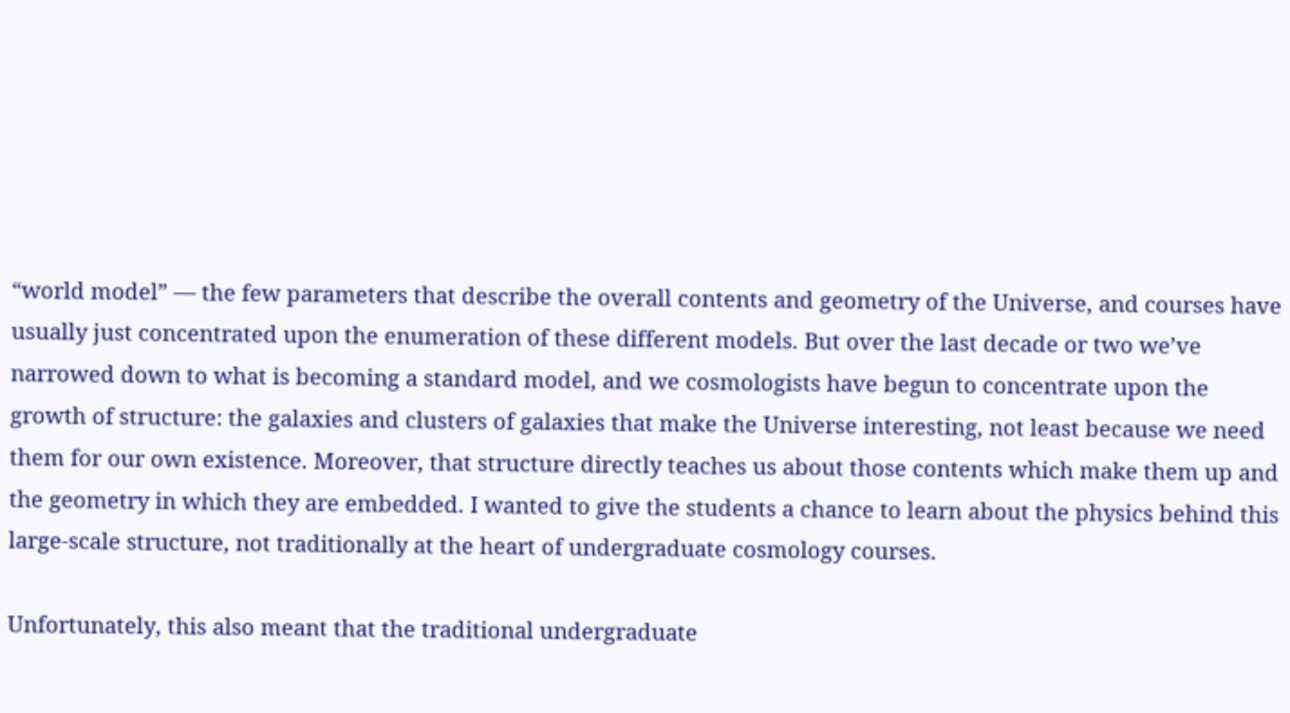“world model” — the few parameters that describe the overall contents and geometry of the Universe, and courses have usually just concentrated upon the enumeration of these different models. But over the last decade or two we’ve narrowed down to what is becoming a standard model, and we cosmologists have begun to concentrate upon the growth of structure: the galaxies and clusters of galaxies that make the Universe interesting, not least because we need them for our own existence. Moreover, that structure directly teaches us about those contents which make them up and the geometry in which they are embedded. I wanted to give the students a chance to learn about the physics behind this large-scale structure, not traditionally at the heart of undergraduate cosmology courses.

Unfortunately, this also meant that the traditional undergraduate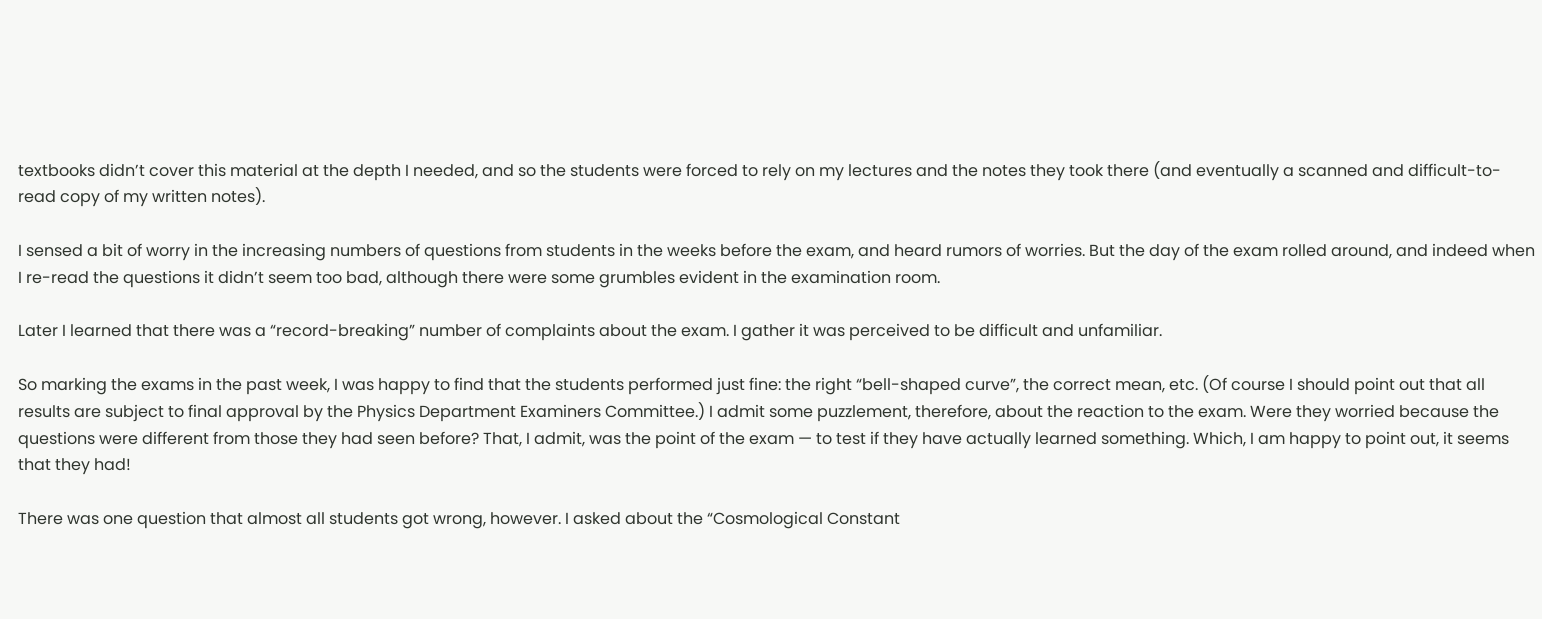textbooks didn’t cover this material at the depth I needed, and so the students were forced to rely on my lectures and the notes they took there (and eventually a scanned and difficult-to-read copy of my written notes).

I sensed a bit of worry in the increasing numbers of questions from students in the weeks before the exam, and heard rumors of worries. But the day of the exam rolled around, and indeed when I re-read the questions it didn’t seem too bad, although there were some grumbles evident in the examination room.

Later I learned that there was a “record-breaking” number of complaints about the exam. I gather it was perceived to be difficult and unfamiliar.

So marking the exams in the past week, I was happy to find that the students performed just fine: the right “bell-shaped curve”, the correct mean, etc. (Of course I should point out that all results are subject to final approval by the Physics Department Examiners Committee.) I admit some puzzlement, therefore, about the reaction to the exam. Were they worried because the questions were different from those they had seen before? That, I admit, was the point of the exam — to test if they have actually learned something. Which, I am happy to point out, it seems that they had!

There was one question that almost all students got wrong, however. I asked about the “Cosmological Constant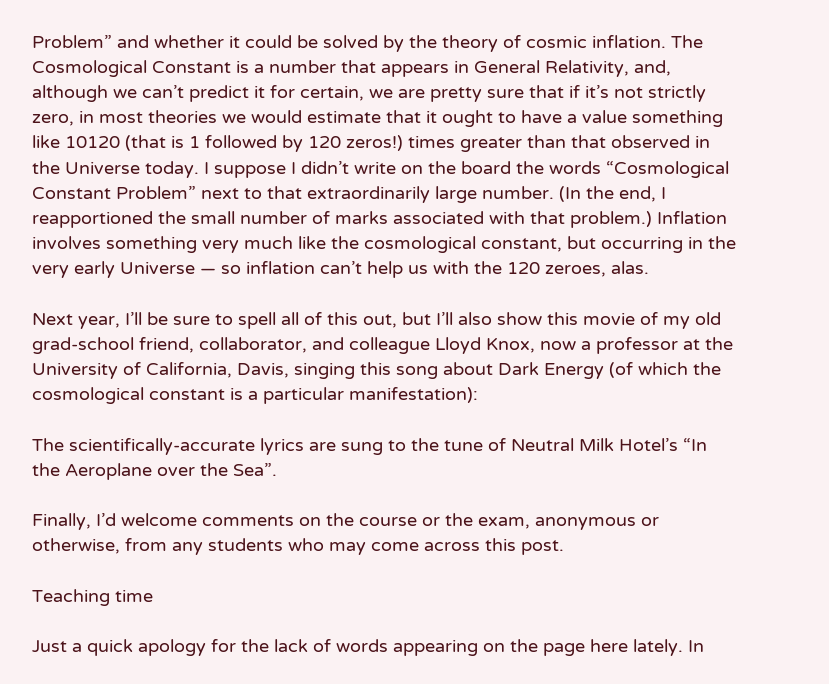Problem” and whether it could be solved by the theory of cosmic inflation. The Cosmological Constant is a number that appears in General Relativity, and, although we can’t predict it for certain, we are pretty sure that if it’s not strictly zero, in most theories we would estimate that it ought to have a value something like 10120 (that is 1 followed by 120 zeros!) times greater than that observed in the Universe today. I suppose I didn’t write on the board the words “Cosmological Constant Problem” next to that extraordinarily large number. (In the end, I reapportioned the small number of marks associated with that problem.) Inflation involves something very much like the cosmological constant, but occurring in the very early Universe — so inflation can’t help us with the 120 zeroes, alas.

Next year, I’ll be sure to spell all of this out, but I’ll also show this movie of my old grad-school friend, collaborator, and colleague Lloyd Knox, now a professor at the University of California, Davis, singing this song about Dark Energy (of which the cosmological constant is a particular manifestation):

The scientifically-accurate lyrics are sung to the tune of Neutral Milk Hotel’s “In the Aeroplane over the Sea”.

Finally, I’d welcome comments on the course or the exam, anonymous or otherwise, from any students who may come across this post.

Teaching time

Just a quick apology for the lack of words appearing on the page here lately. In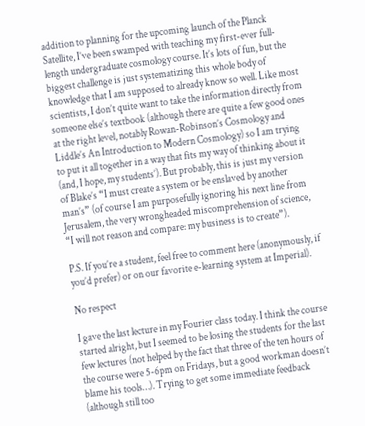addition to planning for the upcoming launch of the Planck Satellite, I’ve been swamped with teaching my first-ever full-length undergraduate cosmology course. It’s lots of fun, but the biggest challenge is just systematizing this whole body of knowledge that I am supposed to already know so well. Like most scientists, I don’t quite want to take the information directly from someone else’s textbook (although there are quite a few good ones at the right level, notably Rowan-Robinson’s Cosmology and Liddle’s An Introduction to Modern Cosmology) so I am trying to put it all together in a way that fits my way of thinking about it (and, I hope, my students’). But probably, this is just my version of Blake’s “I must create a system or be enslaved by another man’s” (of course I am purposefully ignoring his next line from Jerusalem, the very wrongheaded miscomprehension of science, “I will not reason and compare: my business is to create”).

P.S. If you’re a student, feel free to comment here (anonymously, if you’d prefer) or on our favorite e-learning system at Imperial).

No respect

I gave the last lecture in my Fourier class today. I think the course started alright, but I seemed to be losing the students for the last few lectures (not helped by the fact that three of the ten hours of the course were 5-6pm on Fridays, but a good workman doesn’t blame his tools…). Trying to get some immediate feedback (although still too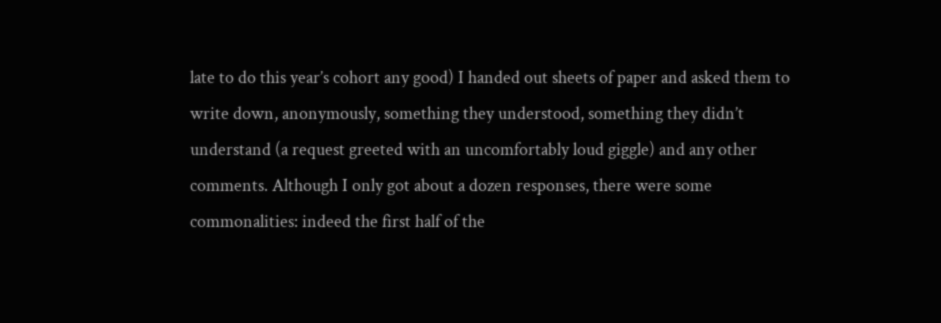late to do this year’s cohort any good) I handed out sheets of paper and asked them to write down, anonymously, something they understood, something they didn’t understand (a request greeted with an uncomfortably loud giggle) and any other comments. Although I only got about a dozen responses, there were some commonalities: indeed the first half of the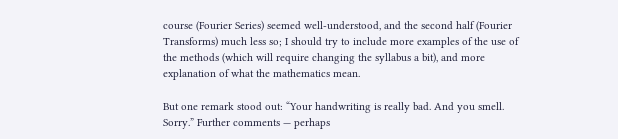course (Fourier Series) seemed well-understood, and the second half (Fourier Transforms) much less so; I should try to include more examples of the use of the methods (which will require changing the syllabus a bit), and more explanation of what the mathematics mean.

But one remark stood out: “Your handwriting is really bad. And you smell. Sorry.” Further comments — perhaps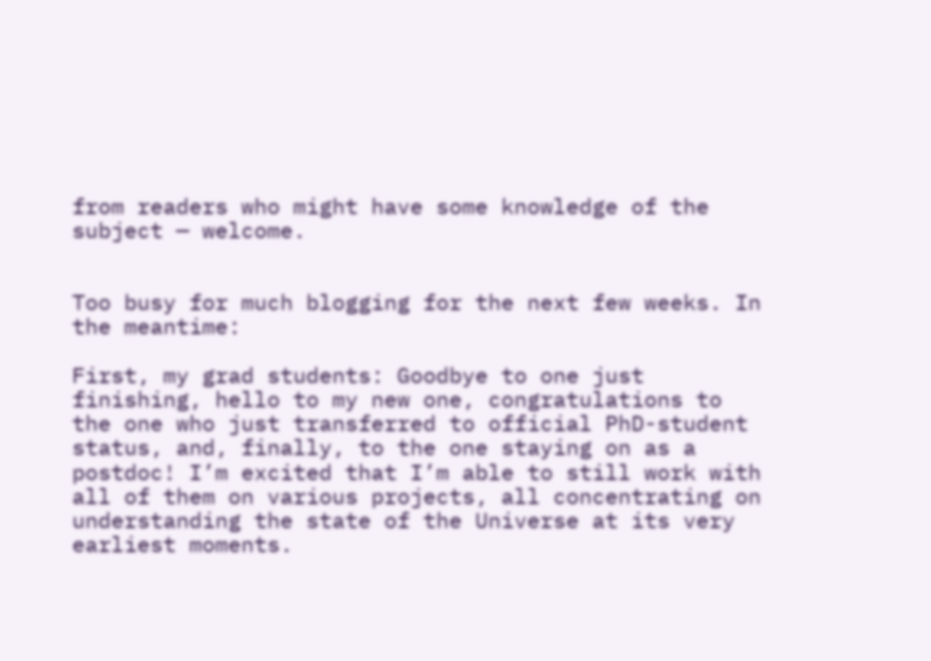from readers who might have some knowledge of the subject — welcome.


Too busy for much blogging for the next few weeks. In the meantime:

First, my grad students: Goodbye to one just finishing, hello to my new one, congratulations to the one who just transferred to official PhD-student status, and, finally, to the one staying on as a postdoc! I’m excited that I’m able to still work with all of them on various projects, all concentrating on understanding the state of the Universe at its very earliest moments.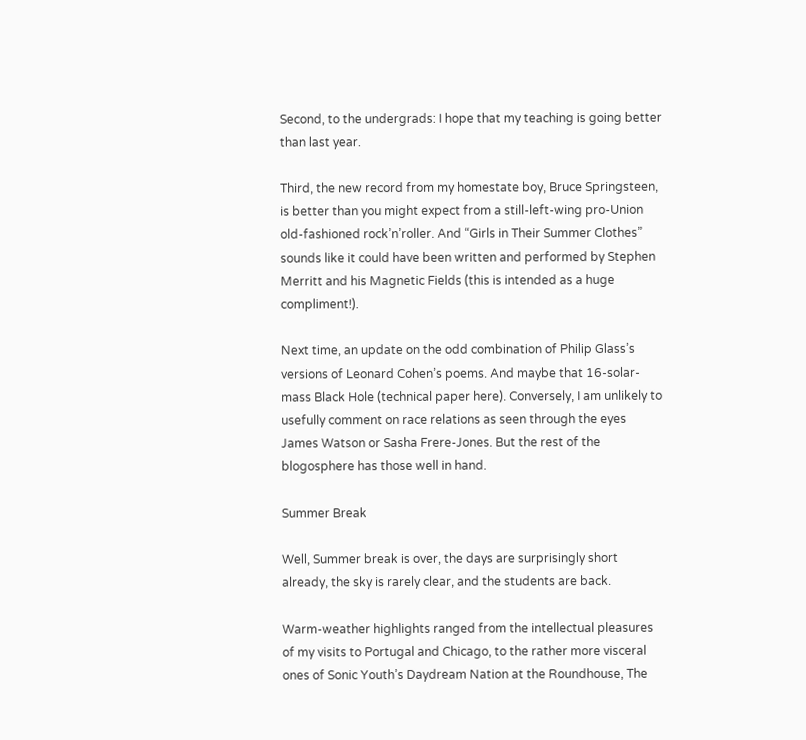Second, to the undergrads: I hope that my teaching is going better than last year.

Third, the new record from my homestate boy, Bruce Springsteen, is better than you might expect from a still-left-wing pro-Union old-fashioned rock’n’roller. And “Girls in Their Summer Clothes” sounds like it could have been written and performed by Stephen Merritt and his Magnetic Fields (this is intended as a huge compliment!).

Next time, an update on the odd combination of Philip Glass’s versions of Leonard Cohen’s poems. And maybe that 16-solar-mass Black Hole (technical paper here). Conversely, I am unlikely to usefully comment on race relations as seen through the eyes James Watson or Sasha Frere-Jones. But the rest of the blogosphere has those well in hand.

Summer Break

Well, Summer break is over, the days are surprisingly short already, the sky is rarely clear, and the students are back.

Warm-weather highlights ranged from the intellectual pleasures of my visits to Portugal and Chicago, to the rather more visceral ones of Sonic Youth’s Daydream Nation at the Roundhouse, The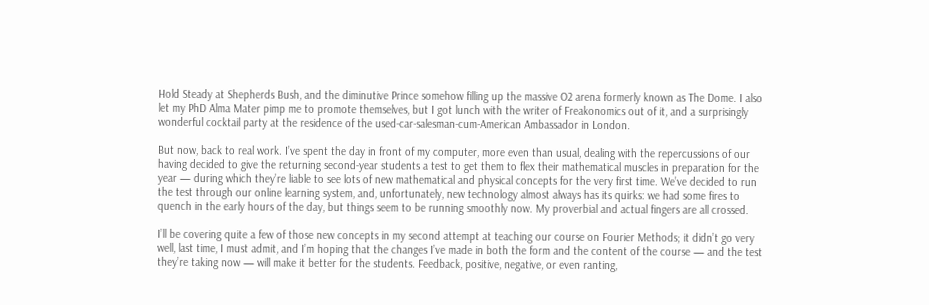Hold Steady at Shepherds Bush, and the diminutive Prince somehow filling up the massive O2 arena formerly known as The Dome. I also let my PhD Alma Mater pimp me to promote themselves, but I got lunch with the writer of Freakonomics out of it, and a surprisingly wonderful cocktail party at the residence of the used-car-salesman-cum-American Ambassador in London.

But now, back to real work. I’ve spent the day in front of my computer, more even than usual, dealing with the repercussions of our having decided to give the returning second-year students a test to get them to flex their mathematical muscles in preparation for the year — during which they’re liable to see lots of new mathematical and physical concepts for the very first time. We’ve decided to run the test through our online learning system, and, unfortunately, new technology almost always has its quirks: we had some fires to quench in the early hours of the day, but things seem to be running smoothly now. My proverbial and actual fingers are all crossed.

I’ll be covering quite a few of those new concepts in my second attempt at teaching our course on Fourier Methods; it didn’t go very well, last time, I must admit, and I’m hoping that the changes I’ve made in both the form and the content of the course — and the test they’re taking now — will make it better for the students. Feedback, positive, negative, or even ranting,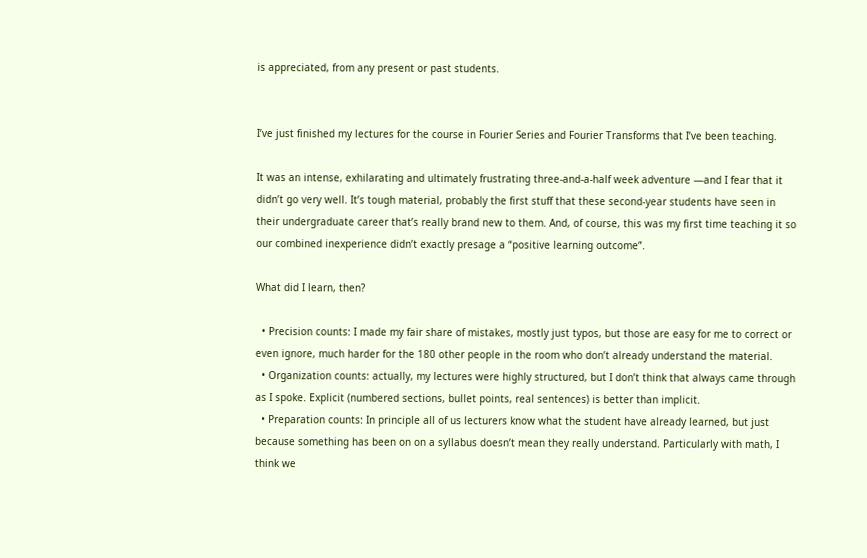is appreciated, from any present or past students.


I’ve just finished my lectures for the course in Fourier Series and Fourier Transforms that I’ve been teaching.

It was an intense, exhilarating and ultimately frustrating three-and-a-half week adventure —and I fear that it didn’t go very well. It’s tough material, probably the first stuff that these second-year students have seen in their undergraduate career that’s really brand new to them. And, of course, this was my first time teaching it so our combined inexperience didn’t exactly presage a “positive learning outcome”.

What did I learn, then?

  • Precision counts: I made my fair share of mistakes, mostly just typos, but those are easy for me to correct or even ignore, much harder for the 180 other people in the room who don’t already understand the material.
  • Organization counts: actually, my lectures were highly structured, but I don’t think that always came through as I spoke. Explicit (numbered sections, bullet points, real sentences) is better than implicit.
  • Preparation counts: In principle all of us lecturers know what the student have already learned, but just because something has been on on a syllabus doesn’t mean they really understand. Particularly with math, I think we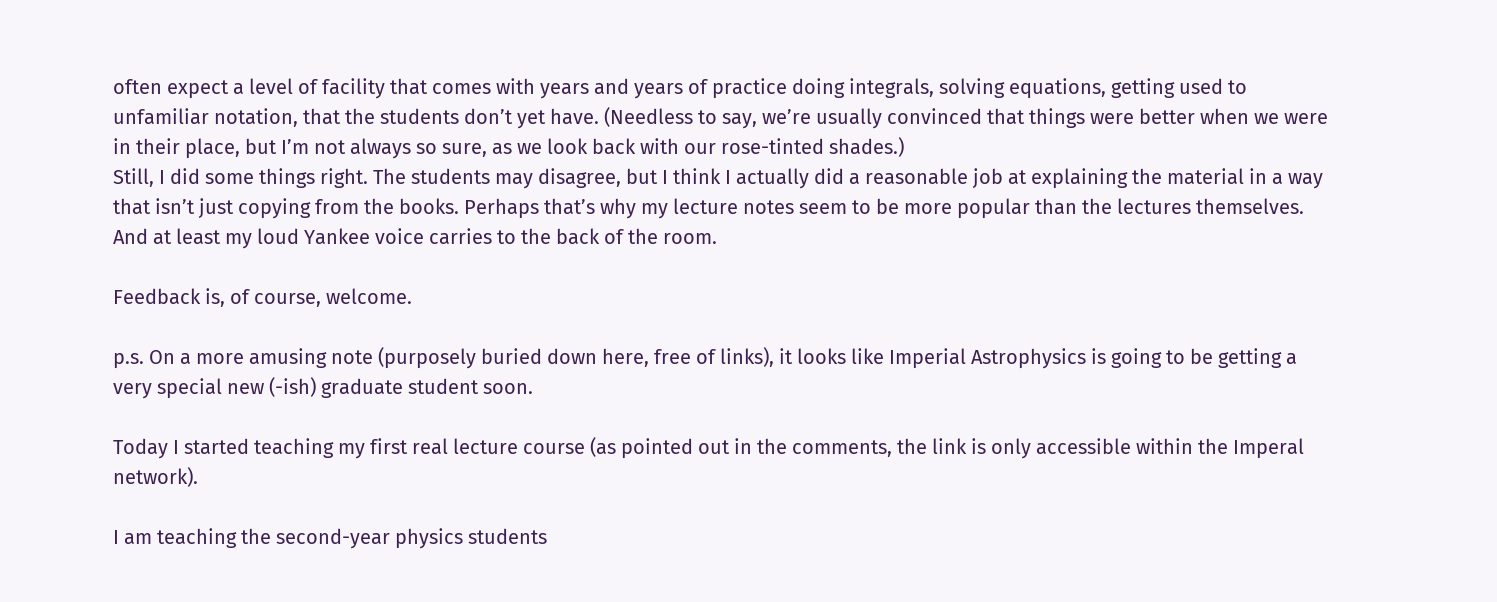often expect a level of facility that comes with years and years of practice doing integrals, solving equations, getting used to unfamiliar notation, that the students don’t yet have. (Needless to say, we’re usually convinced that things were better when we were in their place, but I’m not always so sure, as we look back with our rose-tinted shades.)
Still, I did some things right. The students may disagree, but I think I actually did a reasonable job at explaining the material in a way that isn’t just copying from the books. Perhaps that’s why my lecture notes seem to be more popular than the lectures themselves. And at least my loud Yankee voice carries to the back of the room.

Feedback is, of course, welcome.

p.s. On a more amusing note (purposely buried down here, free of links), it looks like Imperial Astrophysics is going to be getting a very special new (-ish) graduate student soon.

Today I started teaching my first real lecture course (as pointed out in the comments, the link is only accessible within the Imperal network).

I am teaching the second-year physics students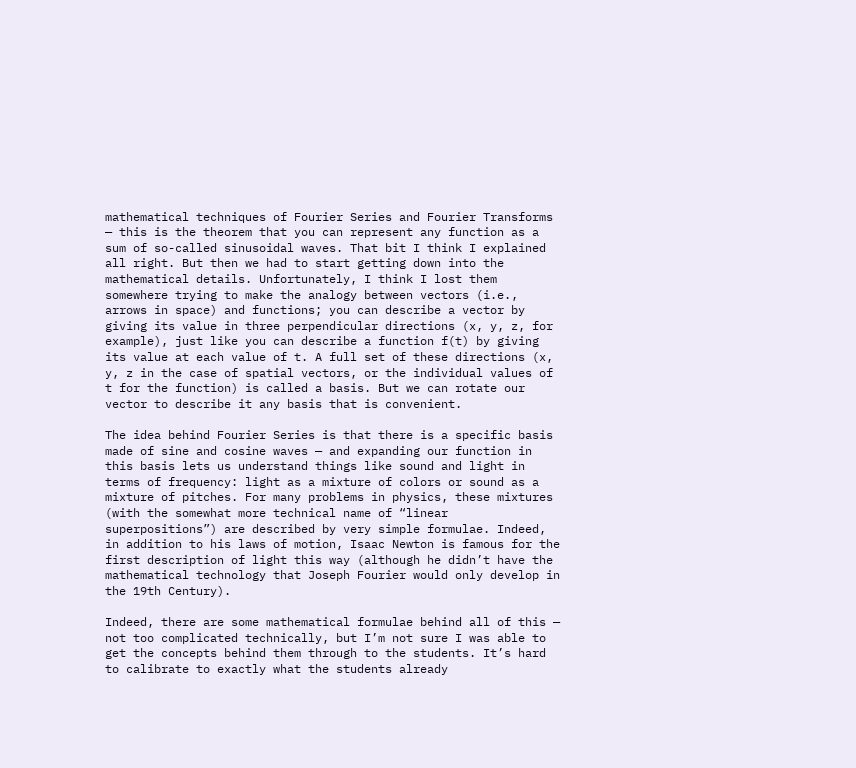mathematical techniques of Fourier Series and Fourier Transforms — this is the theorem that you can represent any function as a sum of so-called sinusoidal waves. That bit I think I explained all right. But then we had to start getting down into the mathematical details. Unfortunately, I think I lost them somewhere trying to make the analogy between vectors (i.e., arrows in space) and functions; you can describe a vector by giving its value in three perpendicular directions (x, y, z, for example), just like you can describe a function f(t) by giving its value at each value of t. A full set of these directions (x, y, z in the case of spatial vectors, or the individual values of t for the function) is called a basis. But we can rotate our vector to describe it any basis that is convenient.

The idea behind Fourier Series is that there is a specific basis made of sine and cosine waves — and expanding our function in this basis lets us understand things like sound and light in terms of frequency: light as a mixture of colors or sound as a mixture of pitches. For many problems in physics, these mixtures (with the somewhat more technical name of “linear superpositions”) are described by very simple formulae. Indeed, in addition to his laws of motion, Isaac Newton is famous for the first description of light this way (although he didn’t have the mathematical technology that Joseph Fourier would only develop in the 19th Century).

Indeed, there are some mathematical formulae behind all of this — not too complicated technically, but I’m not sure I was able to get the concepts behind them through to the students. It’s hard to calibrate to exactly what the students already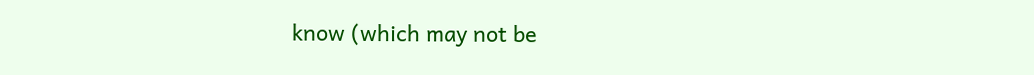know (which may not be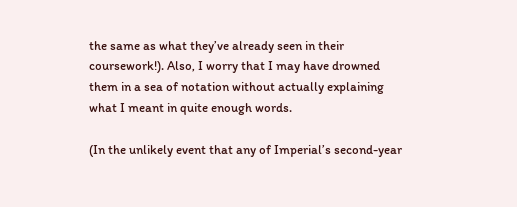the same as what they’ve already seen in their coursework!). Also, I worry that I may have drowned them in a sea of notation without actually explaining what I meant in quite enough words.

(In the unlikely event that any of Imperial’s second-year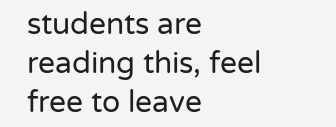students are reading this, feel free to leave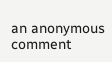an anonymous comment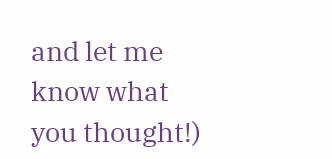and let me know what you thought!)